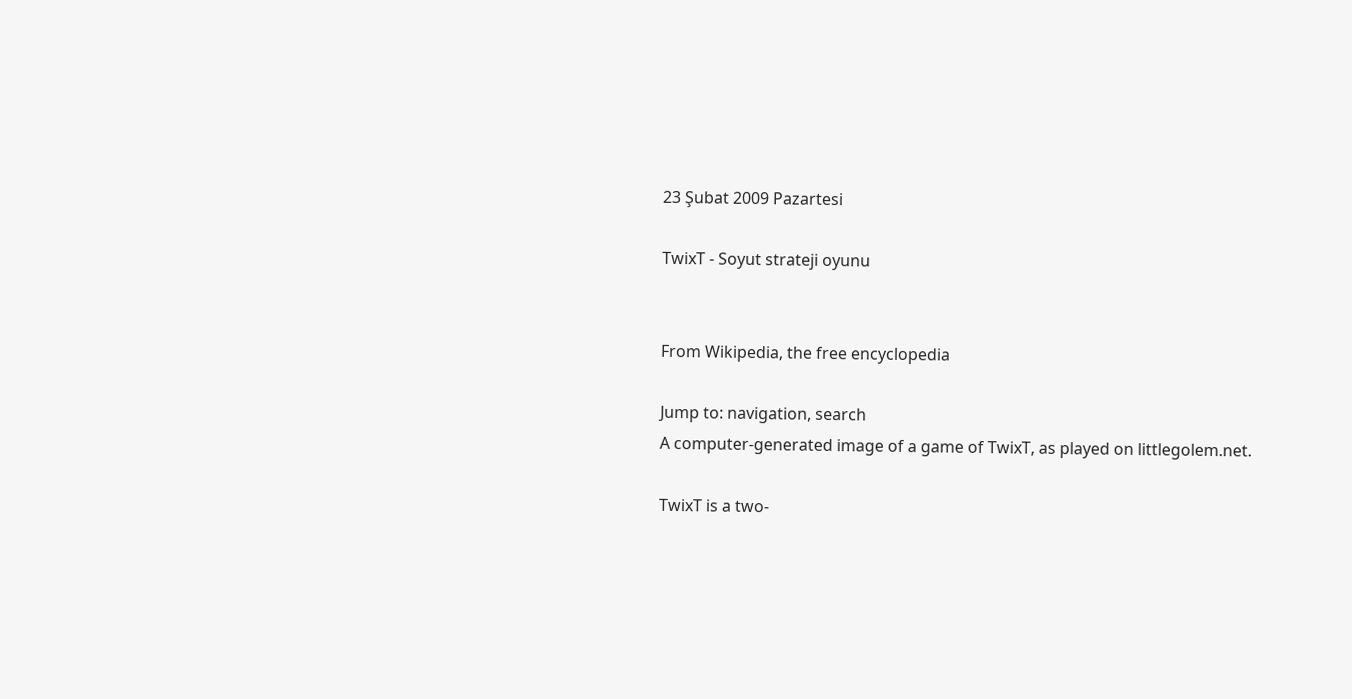23 Şubat 2009 Pazartesi

TwixT - Soyut strateji oyunu


From Wikipedia, the free encyclopedia

Jump to: navigation, search
A computer-generated image of a game of TwixT, as played on littlegolem.net.

TwixT is a two-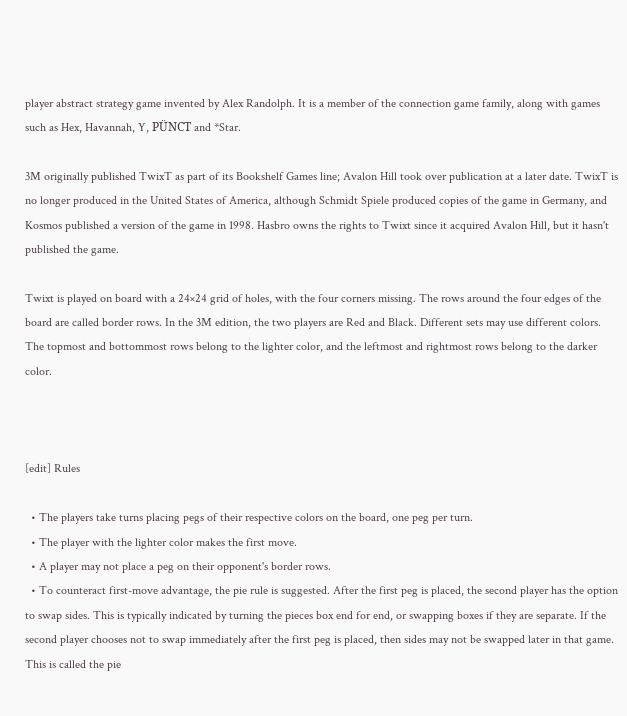player abstract strategy game invented by Alex Randolph. It is a member of the connection game family, along with games such as Hex, Havannah, Y, PÜNCT and *Star.

3M originally published TwixT as part of its Bookshelf Games line; Avalon Hill took over publication at a later date. TwixT is no longer produced in the United States of America, although Schmidt Spiele produced copies of the game in Germany, and Kosmos published a version of the game in 1998. Hasbro owns the rights to Twixt since it acquired Avalon Hill, but it hasn't published the game.

Twixt is played on board with a 24×24 grid of holes, with the four corners missing. The rows around the four edges of the board are called border rows. In the 3M edition, the two players are Red and Black. Different sets may use different colors. The topmost and bottommost rows belong to the lighter color, and the leftmost and rightmost rows belong to the darker color.



[edit] Rules

  • The players take turns placing pegs of their respective colors on the board, one peg per turn.
  • The player with the lighter color makes the first move.
  • A player may not place a peg on their opponent's border rows.
  • To counteract first-move advantage, the pie rule is suggested. After the first peg is placed, the second player has the option to swap sides. This is typically indicated by turning the pieces box end for end, or swapping boxes if they are separate. If the second player chooses not to swap immediately after the first peg is placed, then sides may not be swapped later in that game. This is called the pie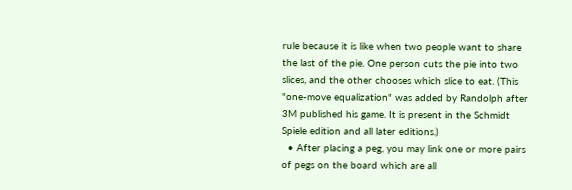rule because it is like when two people want to share the last of the pie. One person cuts the pie into two slices, and the other chooses which slice to eat. (This "one-move equalization" was added by Randolph after 3M published his game. It is present in the Schmidt Spiele edition and all later editions.)
  • After placing a peg, you may link one or more pairs of pegs on the board which are all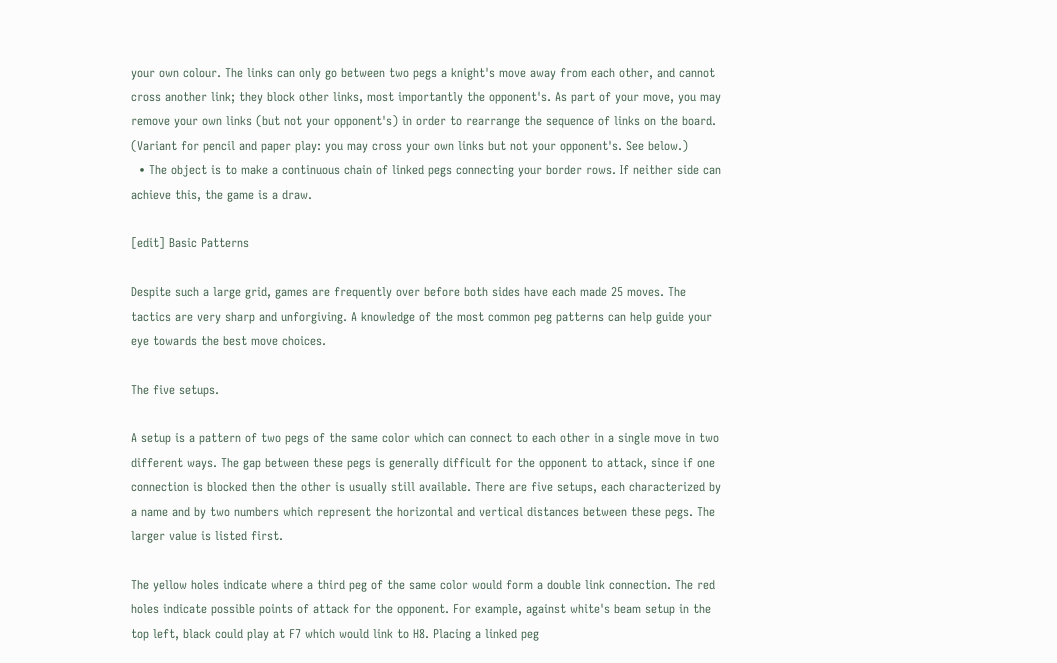your own colour. The links can only go between two pegs a knight's move away from each other, and cannot cross another link; they block other links, most importantly the opponent's. As part of your move, you may remove your own links (but not your opponent's) in order to rearrange the sequence of links on the board. (Variant for pencil and paper play: you may cross your own links but not your opponent's. See below.)
  • The object is to make a continuous chain of linked pegs connecting your border rows. If neither side can achieve this, the game is a draw.

[edit] Basic Patterns

Despite such a large grid, games are frequently over before both sides have each made 25 moves. The tactics are very sharp and unforgiving. A knowledge of the most common peg patterns can help guide your eye towards the best move choices.

The five setups.

A setup is a pattern of two pegs of the same color which can connect to each other in a single move in two different ways. The gap between these pegs is generally difficult for the opponent to attack, since if one connection is blocked then the other is usually still available. There are five setups, each characterized by a name and by two numbers which represent the horizontal and vertical distances between these pegs. The larger value is listed first.

The yellow holes indicate where a third peg of the same color would form a double link connection. The red holes indicate possible points of attack for the opponent. For example, against white's beam setup in the top left, black could play at F7 which would link to H8. Placing a linked peg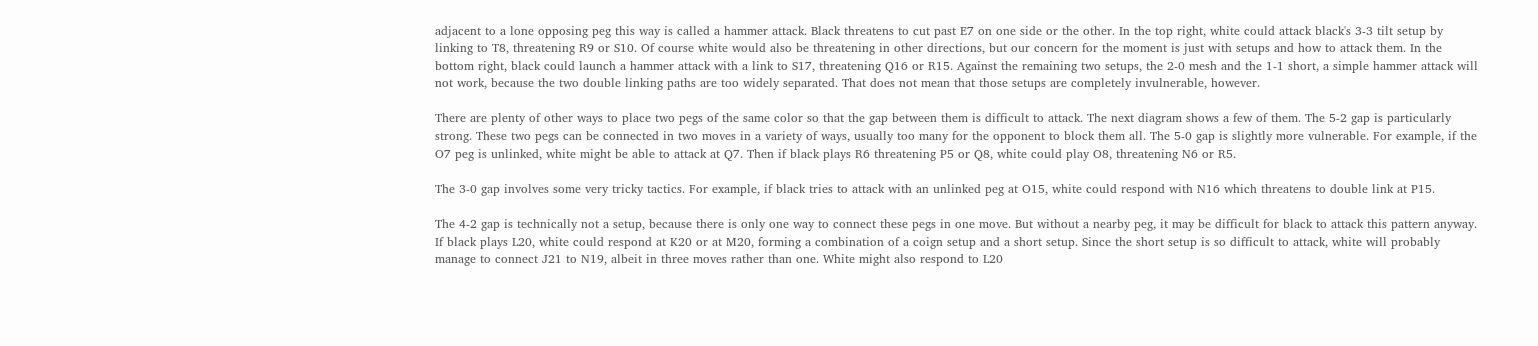adjacent to a lone opposing peg this way is called a hammer attack. Black threatens to cut past E7 on one side or the other. In the top right, white could attack black's 3-3 tilt setup by linking to T8, threatening R9 or S10. Of course white would also be threatening in other directions, but our concern for the moment is just with setups and how to attack them. In the bottom right, black could launch a hammer attack with a link to S17, threatening Q16 or R15. Against the remaining two setups, the 2-0 mesh and the 1-1 short, a simple hammer attack will not work, because the two double linking paths are too widely separated. That does not mean that those setups are completely invulnerable, however.

There are plenty of other ways to place two pegs of the same color so that the gap between them is difficult to attack. The next diagram shows a few of them. The 5-2 gap is particularly strong. These two pegs can be connected in two moves in a variety of ways, usually too many for the opponent to block them all. The 5-0 gap is slightly more vulnerable. For example, if the O7 peg is unlinked, white might be able to attack at Q7. Then if black plays R6 threatening P5 or Q8, white could play O8, threatening N6 or R5.

The 3-0 gap involves some very tricky tactics. For example, if black tries to attack with an unlinked peg at O15, white could respond with N16 which threatens to double link at P15.

The 4-2 gap is technically not a setup, because there is only one way to connect these pegs in one move. But without a nearby peg, it may be difficult for black to attack this pattern anyway. If black plays L20, white could respond at K20 or at M20, forming a combination of a coign setup and a short setup. Since the short setup is so difficult to attack, white will probably manage to connect J21 to N19, albeit in three moves rather than one. White might also respond to L20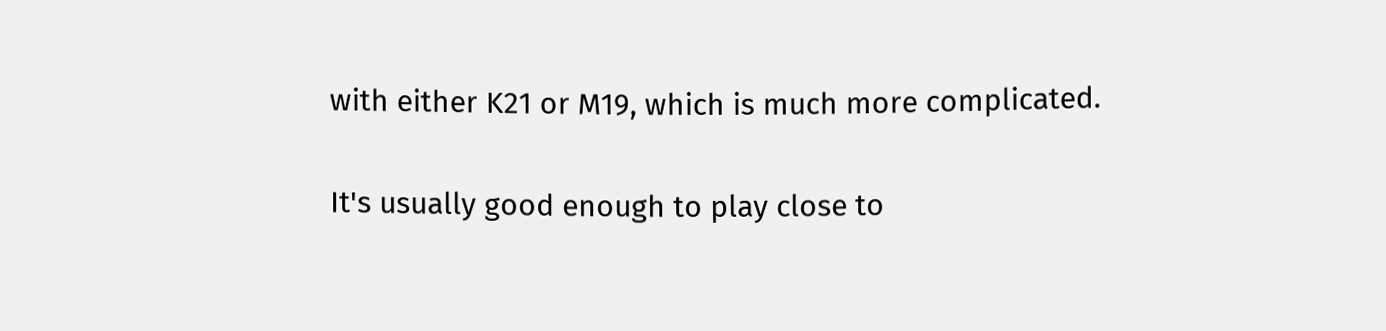with either K21 or M19, which is much more complicated.

It's usually good enough to play close to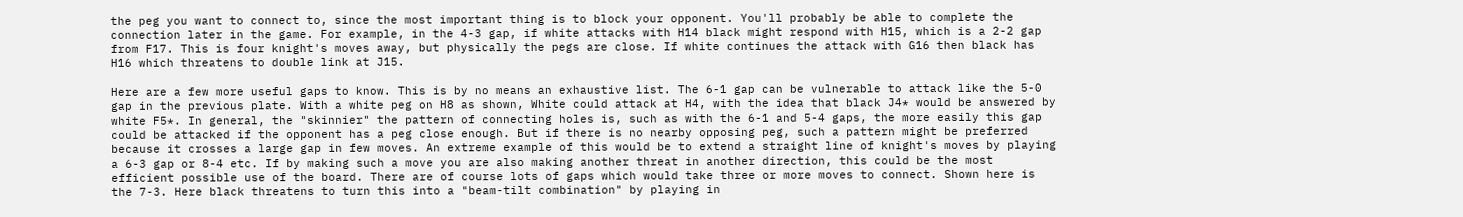the peg you want to connect to, since the most important thing is to block your opponent. You'll probably be able to complete the connection later in the game. For example, in the 4-3 gap, if white attacks with H14 black might respond with H15, which is a 2-2 gap from F17. This is four knight's moves away, but physically the pegs are close. If white continues the attack with G16 then black has H16 which threatens to double link at J15.

Here are a few more useful gaps to know. This is by no means an exhaustive list. The 6-1 gap can be vulnerable to attack like the 5-0 gap in the previous plate. With a white peg on H8 as shown, White could attack at H4, with the idea that black J4* would be answered by white F5*. In general, the "skinnier" the pattern of connecting holes is, such as with the 6-1 and 5-4 gaps, the more easily this gap could be attacked if the opponent has a peg close enough. But if there is no nearby opposing peg, such a pattern might be preferred because it crosses a large gap in few moves. An extreme example of this would be to extend a straight line of knight's moves by playing a 6-3 gap or 8-4 etc. If by making such a move you are also making another threat in another direction, this could be the most efficient possible use of the board. There are of course lots of gaps which would take three or more moves to connect. Shown here is the 7-3. Here black threatens to turn this into a "beam-tilt combination" by playing in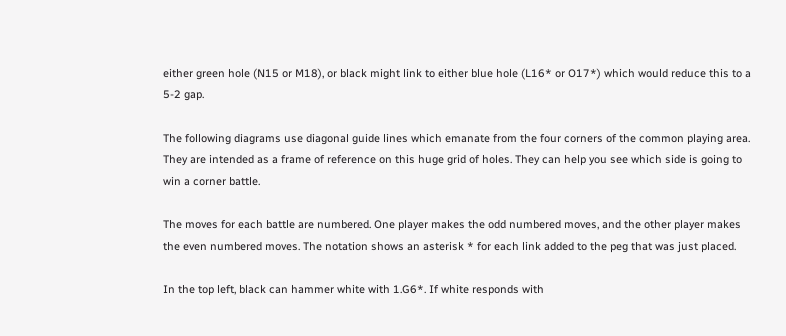either green hole (N15 or M18), or black might link to either blue hole (L16* or O17*) which would reduce this to a 5-2 gap.

The following diagrams use diagonal guide lines which emanate from the four corners of the common playing area. They are intended as a frame of reference on this huge grid of holes. They can help you see which side is going to win a corner battle.

The moves for each battle are numbered. One player makes the odd numbered moves, and the other player makes the even numbered moves. The notation shows an asterisk * for each link added to the peg that was just placed.

In the top left, black can hammer white with 1.G6*. If white responds with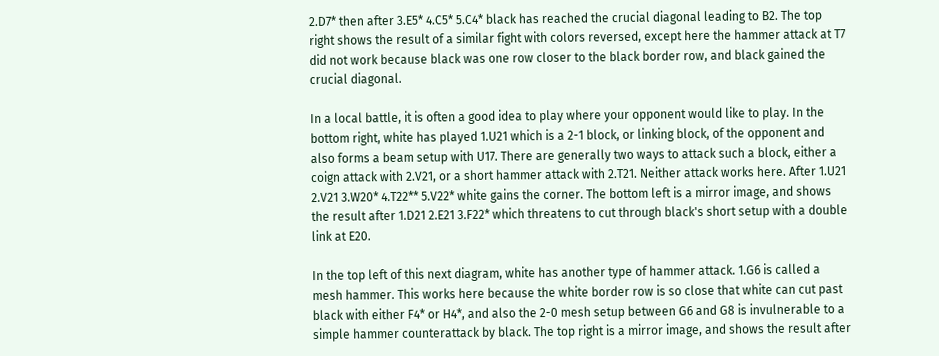2.D7* then after 3.E5* 4.C5* 5.C4* black has reached the crucial diagonal leading to B2. The top right shows the result of a similar fight with colors reversed, except here the hammer attack at T7 did not work because black was one row closer to the black border row, and black gained the crucial diagonal.

In a local battle, it is often a good idea to play where your opponent would like to play. In the bottom right, white has played 1.U21 which is a 2-1 block, or linking block, of the opponent and also forms a beam setup with U17. There are generally two ways to attack such a block, either a coign attack with 2.V21, or a short hammer attack with 2.T21. Neither attack works here. After 1.U21 2.V21 3.W20* 4.T22** 5.V22* white gains the corner. The bottom left is a mirror image, and shows the result after 1.D21 2.E21 3.F22* which threatens to cut through black's short setup with a double link at E20.

In the top left of this next diagram, white has another type of hammer attack. 1.G6 is called a mesh hammer. This works here because the white border row is so close that white can cut past black with either F4* or H4*, and also the 2-0 mesh setup between G6 and G8 is invulnerable to a simple hammer counterattack by black. The top right is a mirror image, and shows the result after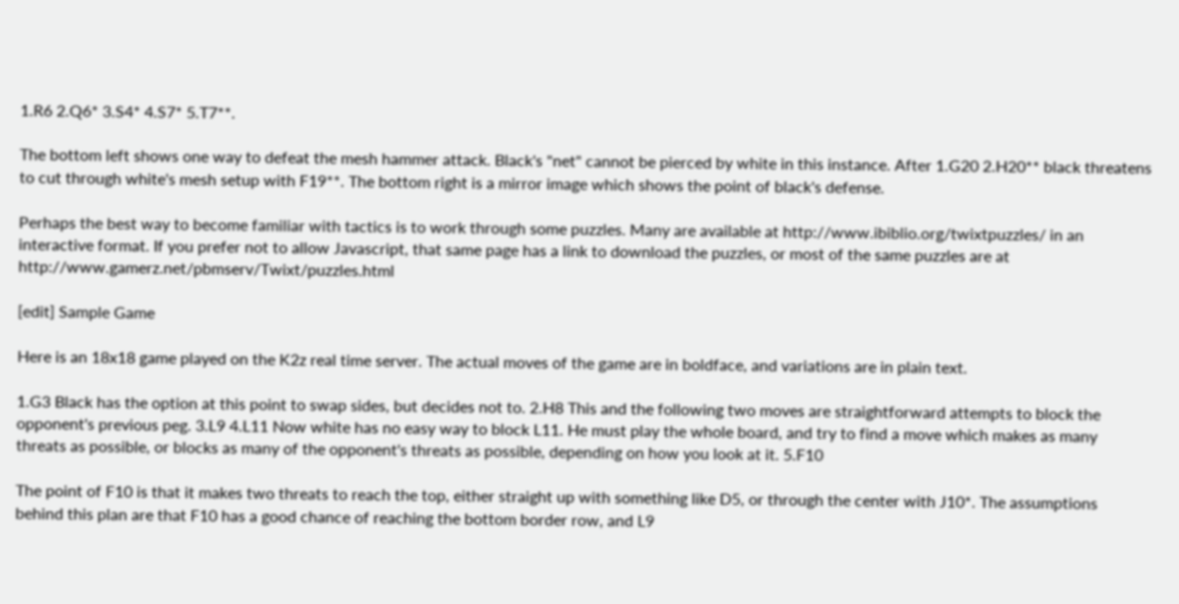1.R6 2.Q6* 3.S4* 4.S7* 5.T7**.

The bottom left shows one way to defeat the mesh hammer attack. Black's "net" cannot be pierced by white in this instance. After 1.G20 2.H20** black threatens to cut through white's mesh setup with F19**. The bottom right is a mirror image which shows the point of black's defense.

Perhaps the best way to become familiar with tactics is to work through some puzzles. Many are available at http://www.ibiblio.org/twixtpuzzles/ in an interactive format. If you prefer not to allow Javascript, that same page has a link to download the puzzles, or most of the same puzzles are at http://www.gamerz.net/pbmserv/Twixt/puzzles.html

[edit] Sample Game

Here is an 18x18 game played on the K2z real time server. The actual moves of the game are in boldface, and variations are in plain text.

1.G3 Black has the option at this point to swap sides, but decides not to. 2.H8 This and the following two moves are straightforward attempts to block the opponent's previous peg. 3.L9 4.L11 Now white has no easy way to block L11. He must play the whole board, and try to find a move which makes as many threats as possible, or blocks as many of the opponent's threats as possible, depending on how you look at it. 5.F10

The point of F10 is that it makes two threats to reach the top, either straight up with something like D5, or through the center with J10*. The assumptions behind this plan are that F10 has a good chance of reaching the bottom border row, and L9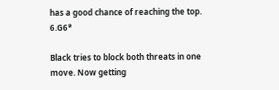has a good chance of reaching the top. 6.G6*

Black tries to block both threats in one move. Now getting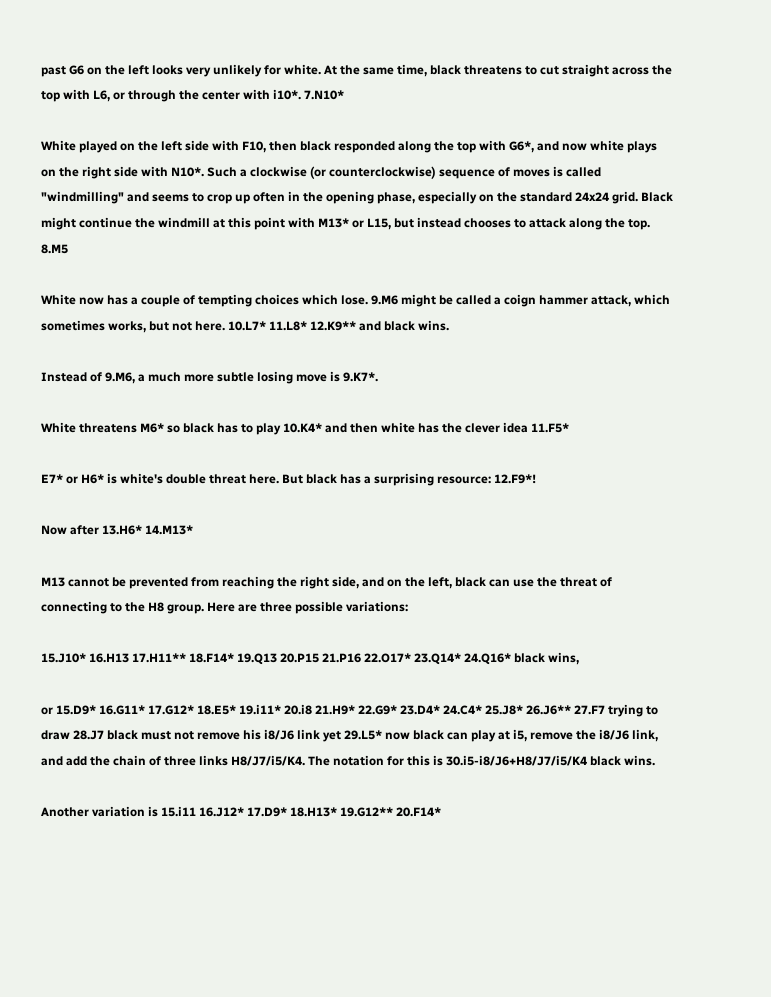past G6 on the left looks very unlikely for white. At the same time, black threatens to cut straight across the top with L6, or through the center with i10*. 7.N10*

White played on the left side with F10, then black responded along the top with G6*, and now white plays on the right side with N10*. Such a clockwise (or counterclockwise) sequence of moves is called "windmilling" and seems to crop up often in the opening phase, especially on the standard 24x24 grid. Black might continue the windmill at this point with M13* or L15, but instead chooses to attack along the top. 8.M5

White now has a couple of tempting choices which lose. 9.M6 might be called a coign hammer attack, which sometimes works, but not here. 10.L7* 11.L8* 12.K9** and black wins.

Instead of 9.M6, a much more subtle losing move is 9.K7*.

White threatens M6* so black has to play 10.K4* and then white has the clever idea 11.F5*

E7* or H6* is white's double threat here. But black has a surprising resource: 12.F9*!

Now after 13.H6* 14.M13*

M13 cannot be prevented from reaching the right side, and on the left, black can use the threat of connecting to the H8 group. Here are three possible variations:

15.J10* 16.H13 17.H11** 18.F14* 19.Q13 20.P15 21.P16 22.O17* 23.Q14* 24.Q16* black wins,

or 15.D9* 16.G11* 17.G12* 18.E5* 19.i11* 20.i8 21.H9* 22.G9* 23.D4* 24.C4* 25.J8* 26.J6** 27.F7 trying to draw 28.J7 black must not remove his i8/J6 link yet 29.L5* now black can play at i5, remove the i8/J6 link, and add the chain of three links H8/J7/i5/K4. The notation for this is 30.i5-i8/J6+H8/J7/i5/K4 black wins.

Another variation is 15.i11 16.J12* 17.D9* 18.H13* 19.G12** 20.F14*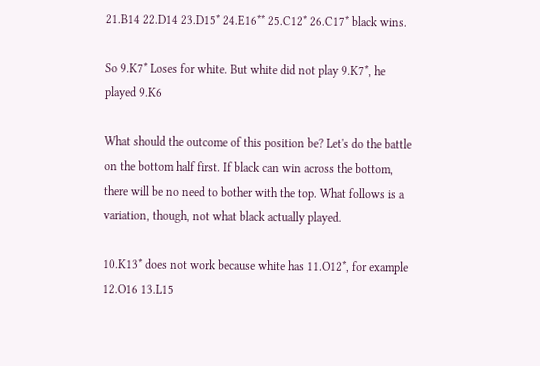21.B14 22.D14 23.D15* 24.E16** 25.C12* 26.C17* black wins.

So 9.K7* Loses for white. But white did not play 9.K7*, he played 9.K6

What should the outcome of this position be? Let's do the battle on the bottom half first. If black can win across the bottom, there will be no need to bother with the top. What follows is a variation, though, not what black actually played.

10.K13* does not work because white has 11.O12*, for example 12.O16 13.L15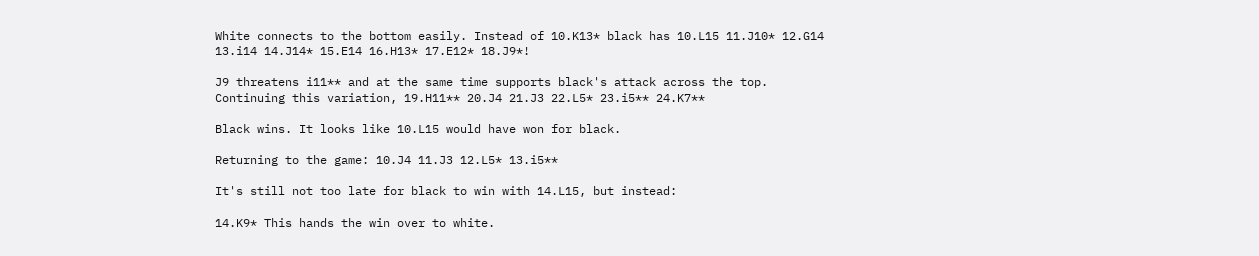White connects to the bottom easily. Instead of 10.K13* black has 10.L15 11.J10* 12.G14 13.i14 14.J14* 15.E14 16.H13* 17.E12* 18.J9*!

J9 threatens i11** and at the same time supports black's attack across the top. Continuing this variation, 19.H11** 20.J4 21.J3 22.L5* 23.i5** 24.K7**

Black wins. It looks like 10.L15 would have won for black.

Returning to the game: 10.J4 11.J3 12.L5* 13.i5**

It's still not too late for black to win with 14.L15, but instead:

14.K9* This hands the win over to white.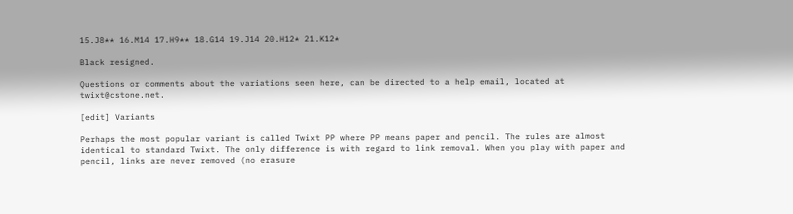15.J8** 16.M14 17.H9** 18.G14 19.J14 20.H12* 21.K12*

Black resigned.

Questions or comments about the variations seen here, can be directed to a help email, located at twixt@cstone.net.

[edit] Variants

Perhaps the most popular variant is called Twixt PP where PP means paper and pencil. The rules are almost identical to standard Twixt. The only difference is with regard to link removal. When you play with paper and pencil, links are never removed (no erasure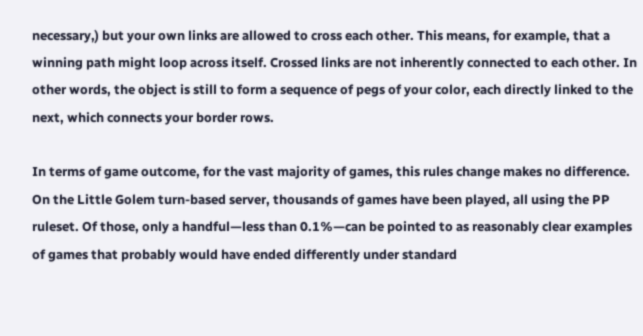necessary,) but your own links are allowed to cross each other. This means, for example, that a winning path might loop across itself. Crossed links are not inherently connected to each other. In other words, the object is still to form a sequence of pegs of your color, each directly linked to the next, which connects your border rows.

In terms of game outcome, for the vast majority of games, this rules change makes no difference. On the Little Golem turn-based server, thousands of games have been played, all using the PP ruleset. Of those, only a handful—less than 0.1%—can be pointed to as reasonably clear examples of games that probably would have ended differently under standard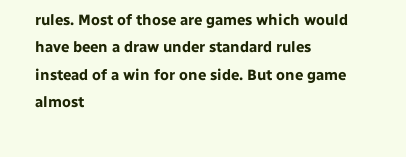rules. Most of those are games which would have been a draw under standard rules instead of a win for one side. But one game almost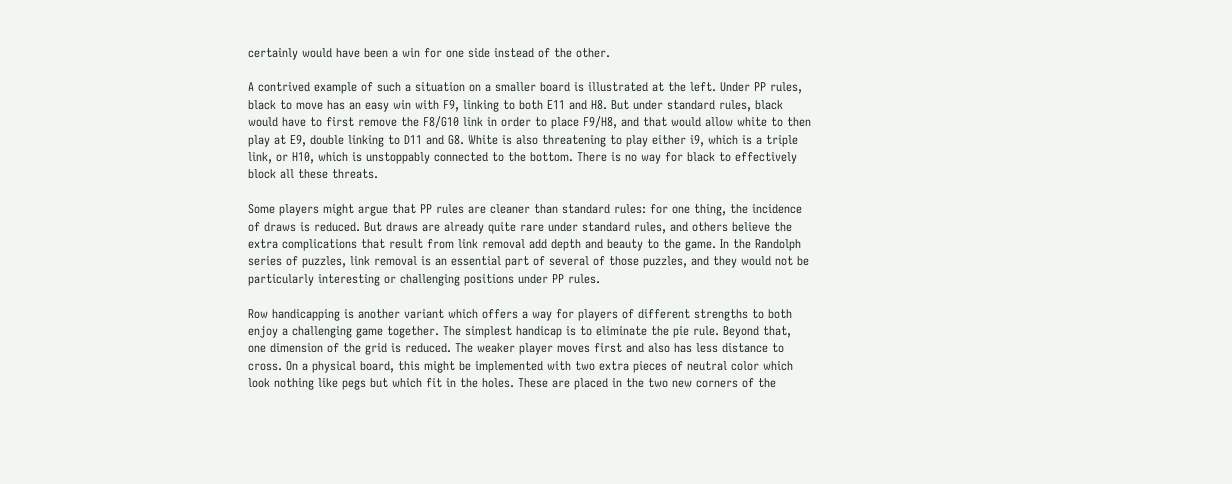certainly would have been a win for one side instead of the other.

A contrived example of such a situation on a smaller board is illustrated at the left. Under PP rules, black to move has an easy win with F9, linking to both E11 and H8. But under standard rules, black would have to first remove the F8/G10 link in order to place F9/H8, and that would allow white to then play at E9, double linking to D11 and G8. White is also threatening to play either i9, which is a triple link, or H10, which is unstoppably connected to the bottom. There is no way for black to effectively block all these threats.

Some players might argue that PP rules are cleaner than standard rules: for one thing, the incidence of draws is reduced. But draws are already quite rare under standard rules, and others believe the extra complications that result from link removal add depth and beauty to the game. In the Randolph series of puzzles, link removal is an essential part of several of those puzzles, and they would not be particularly interesting or challenging positions under PP rules.

Row handicapping is another variant which offers a way for players of different strengths to both enjoy a challenging game together. The simplest handicap is to eliminate the pie rule. Beyond that, one dimension of the grid is reduced. The weaker player moves first and also has less distance to cross. On a physical board, this might be implemented with two extra pieces of neutral color which look nothing like pegs but which fit in the holes. These are placed in the two new corners of the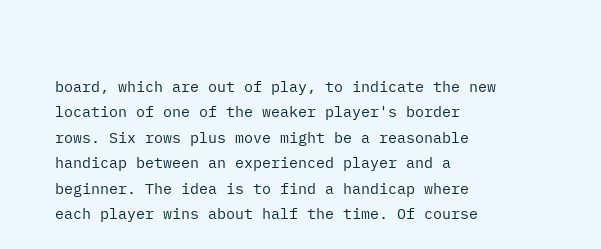board, which are out of play, to indicate the new location of one of the weaker player's border rows. Six rows plus move might be a reasonable handicap between an experienced player and a beginner. The idea is to find a handicap where each player wins about half the time. Of course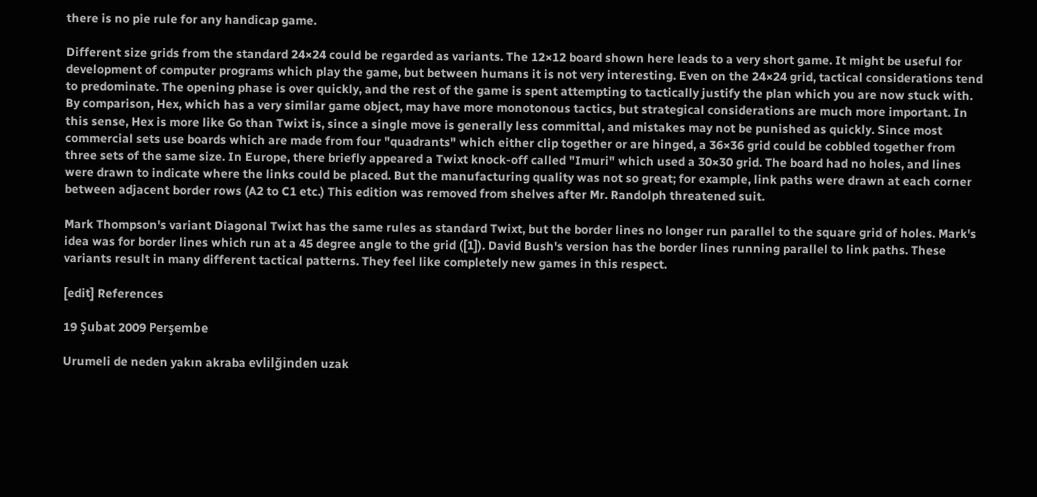there is no pie rule for any handicap game.

Different size grids from the standard 24×24 could be regarded as variants. The 12×12 board shown here leads to a very short game. It might be useful for development of computer programs which play the game, but between humans it is not very interesting. Even on the 24×24 grid, tactical considerations tend to predominate. The opening phase is over quickly, and the rest of the game is spent attempting to tactically justify the plan which you are now stuck with. By comparison, Hex, which has a very similar game object, may have more monotonous tactics, but strategical considerations are much more important. In this sense, Hex is more like Go than Twixt is, since a single move is generally less committal, and mistakes may not be punished as quickly. Since most commercial sets use boards which are made from four "quadrants" which either clip together or are hinged, a 36×36 grid could be cobbled together from three sets of the same size. In Europe, there briefly appeared a Twixt knock-off called "Imuri" which used a 30×30 grid. The board had no holes, and lines were drawn to indicate where the links could be placed. But the manufacturing quality was not so great; for example, link paths were drawn at each corner between adjacent border rows (A2 to C1 etc.) This edition was removed from shelves after Mr. Randolph threatened suit.

Mark Thompson's variant Diagonal Twixt has the same rules as standard Twixt, but the border lines no longer run parallel to the square grid of holes. Mark's idea was for border lines which run at a 45 degree angle to the grid ([1]). David Bush's version has the border lines running parallel to link paths. These variants result in many different tactical patterns. They feel like completely new games in this respect.

[edit] References

19 Şubat 2009 Perşembe

Urumeli de neden yakın akraba evlilğinden uzak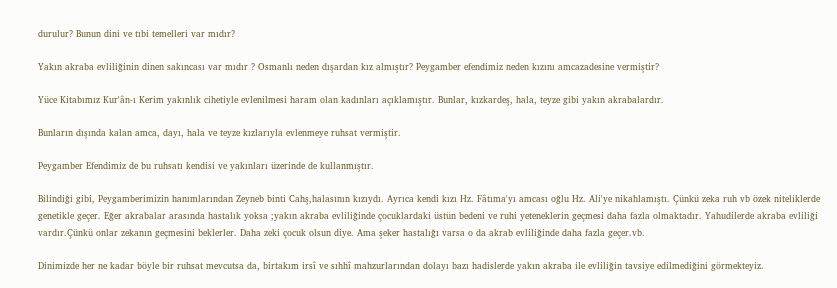durulur? Bunun dini ve tıbi temelleri var mıdır?

Yakın akraba evliliğinin dinen sakıncası var mıdır ? Osmanlı neden dışardan kız almıştır? Peygamber efendimiz neden kızını amcazadesine vermiştir?

Yüce Kitabımız Kur'ân-ı Kerim yakınlık cihetiyle evlenilmesi haram olan kadınları açıklamıştır. Bunlar, kızkardeş, hala, teyze gibi yakın akrabalardır.

Bunların dışında kalan amca, dayı, hala ve teyze kızlarıyla evlenmeye ruhsat vermiştir.

Peygamber Efendimiz de bu ruhsatı kendisi ve yakınları üzerinde de kullanmıştır.

Bilindiği gibi, Peygamberimizin hanımlarından Zeyneb binti Cahş,halasının kızıydı. Ayrıca kendi kızı Hz. Fâtıma'yı amcası oğlu Hz. Ali'ye nikahlamıştı. Çünkü zeka ruh vb özek niteliklerde genetikle geçer. Eğer akrabalar arasında hastalık yoksa ;yakın akraba evliliğinde çocuklardaki üstün bedeni ve ruhi yeteneklerin geçmesi daha fazla olmaktadır. Yahudilerde akraba evliliği vardır.Çünkü onlar zekanın geçmesini beklerler. Daha zeki çocuk olsun diye. Ama şeker hastalığı varsa o da akrab evliliğinde daha fazla geçer.vb.

Dinimizde her ne kadar böyle bir ruhsat mevcutsa da, birtakım irsî ve sıhhî mahzurlarından dolayı bazı hadislerde yakın akraba ile evliliğin tavsiye edilmediğini görmekteyiz.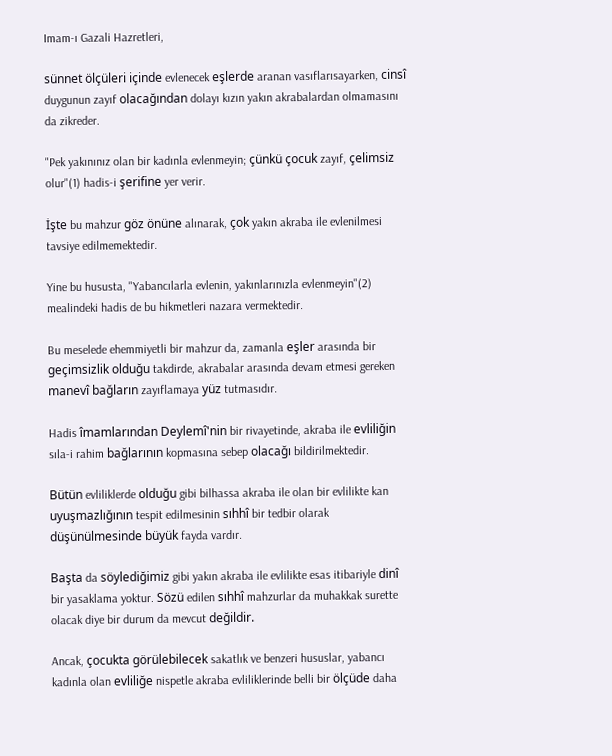Imam-ı Gazali Hazretleri,

sünnet ölçüleri içinde evlenecek eşlerde aranan vasıflarısayarken, cinsî duygunun zayıf olacağından dolayı kızın yakın akrabalardan olmamasını da zikreder.

"Pek yakınınız olan bir kadınla evlenmeyin; çünkü çocuk zayıf, çelimsiz olur"(1) hadis-i şerifine yer verir.

İşte bu mahzur göz önüne alınarak, çok yakın akraba ile evlenilmesi tavsiye edilmemektedir.

Yine bu hususta, "Yabancılarla evlenin, yakınlarınızla evlenmeyin"(2) mealindeki hadis de bu hikmetleri nazara vermektedir.

Bu meselede ehemmiyetli bir mahzur da, zamanla eşler arasında bir geçimsizlik olduğu takdirde, akrabalar arasında devam etmesi gereken manevî bağların zayıflamaya yüz tutmasıdır.

Hadis îmamlarından Deylemî'nin bir rivayetinde, akraba ile evliliğin sıla-i rahim bağlarının kopmasına sebep olacağı bildirilmektedir.

Bütün evliliklerde olduğu gibi bilhassa akraba ile olan bir evlilikte kan uyuşmazlığının tespit edilmesinin sıhhî bir tedbir olarak düşünülmesinde büyük fayda vardır.

Başta da söylediğimiz gibi yakın akraba ile evlilikte esas itibariyle dinî bir yasaklama yoktur. Sözü edilen sıhhî mahzurlar da muhakkak surette olacak diye bir durum da mevcut değildir.

Ancak, çocukta görülebilecek sakatlık ve benzeri hususlar, yabancı kadınla olan evliliğe nispetle akraba evliliklerinde belli bir ölçüde daha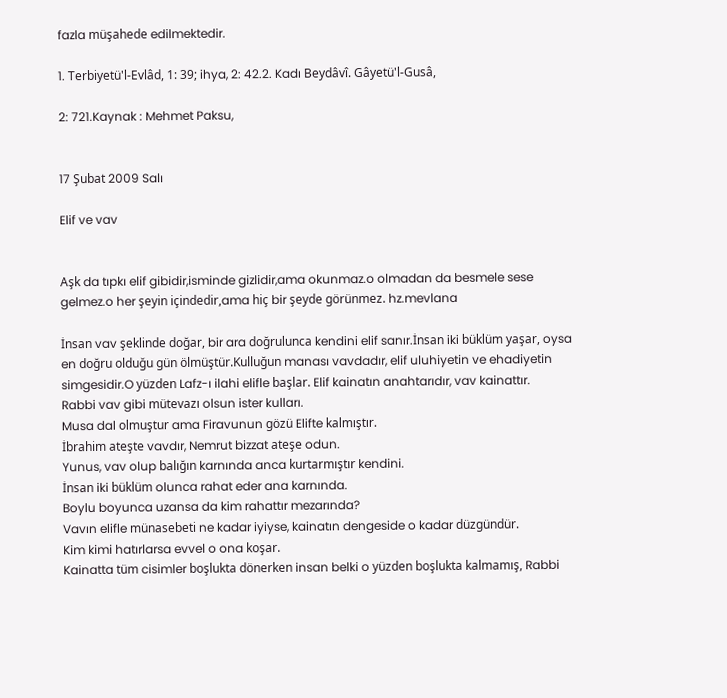fazla müşahede edilmektedir.

1. Terbiyetü'l-Evlâd, 1: 39; ihya, 2: 42.2. Kadı Beydâvî. Gâyetü'l-Gusâ,

2: 721.Kaynak : Mehmet Paksu,


17 Şubat 2009 Salı

Elif ve vav


Aşk da tıpkı elif gibidir,isminde gizlidir,ama okunmaz.o olmadan da besmele sese gelmez.o her şeyin içindedir,ama hiç bir şeyde görünmez. hz.mevlana

İnsan vav şeklinde doğar, bir ara doğrulunca kendini elif sanır.İnsan iki büklüm yaşar, oysa en doğru olduğu gün ölmüştür.Kulluğun manası vavdadır, elif uluhiyetin ve ehadiyetin simgesidir.O yüzden Lafz-ı ilahi elifle başlar. Elif kainatın anahtarıdır, vav kainattır.
Rabbi vav gibi mütevazı olsun ister kulları.
Musa dal olmuştur ama Firavunun gözü Elifte kalmıştır.
İbrahim ateşte vavdır, Nemrut bizzat ateşe odun.
Yunus, vav olup balığın karnında anca kurtarmıştır kendini.
İnsan iki büklüm olunca rahat eder ana karnında.
Boylu boyunca uzansa da kim rahattır mezarında?
Vavın elifle münasebeti ne kadar iyiyse, kainatın dengeside o kadar düzgündür.
Kim kimi hatırlarsa evvel o ona koşar.
Kainatta tüm cisimler boşlukta dönerken insan belki o yüzden boşlukta kalmamış, Rabbi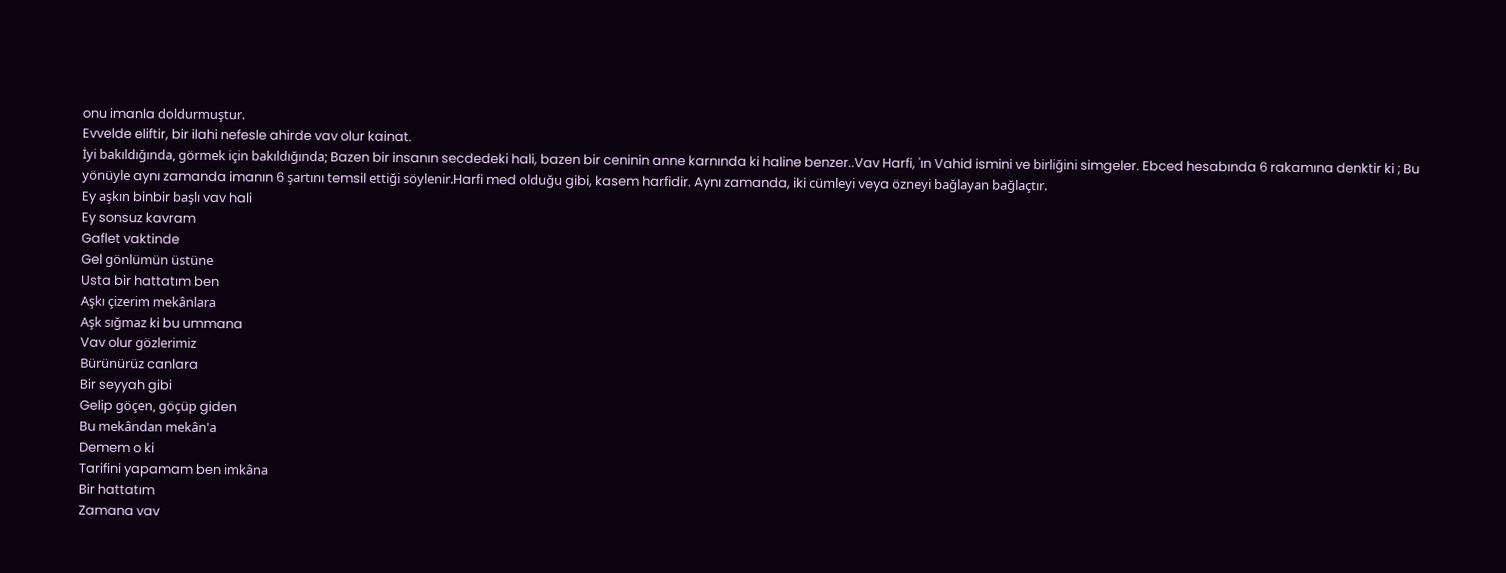onu imanla doldurmuştur.
Evvelde eliftir, bir ilahi nefesle ahirde vav olur kainat.
İyi bakıldığında, görmek için bakıldığında; Bazen bir insanın secdedeki hali, bazen bir ceninin anne karnında ki haline benzer..Vav Harfi, 'ın Vahid ismini ve birliğini simgeler. Ebced hesabında 6 rakamına denktir ki ; Bu yönüyle aynı zamanda imanın 6 şartını temsil ettiği söylenir.Harfi med olduğu gibi, kasem harfidir. Aynı zamanda, iki cümleyi veya özneyi bağlayan bağlaçtır.
Ey aşkın binbir başlı vav hali
Ey sonsuz kavram
Gaflet vaktinde
Gel gönlümün üstüne
Usta bir hattatım ben
Aşkı çizerim mekânlara
Aşk sığmaz ki bu ummana
Vav olur gözlerimiz
Bürünürüz canlara
Bir seyyah gibi
Gelip göçen, göçüp giden
Bu mekândan mekân'a
Demem o ki
Tarifini yapamam ben imkâna
Bir hattatım
Zamana vav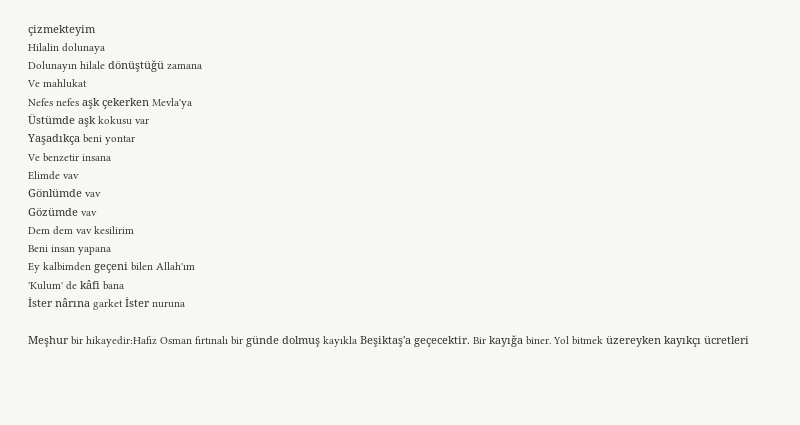çizmekteyim
Hilalin dolunaya
Dolunayın hilale dönüştüğü zamana
Ve mahlukat
Nefes nefes aşk çekerken Mevla'ya
Üstümde aşk kokusu var
Yaşadıkça beni yontar
Ve benzetir insana
Elimde vav
Gönlümde vav
Gözümde vav
Dem dem vav kesilirim
Beni insan yapana
Ey kalbimden geçeni bilen Allah'ım
'Kulum' de kâfi bana
İster nârına garket İster nuruna

Meşhur bir hikayedir:Hafız Osman fırtınalı bir günde dolmuş kayıkla Beşiktaş'a geçecektir. Bir kayığa biner. Yol bitmek üzereyken kayıkçı ücretleri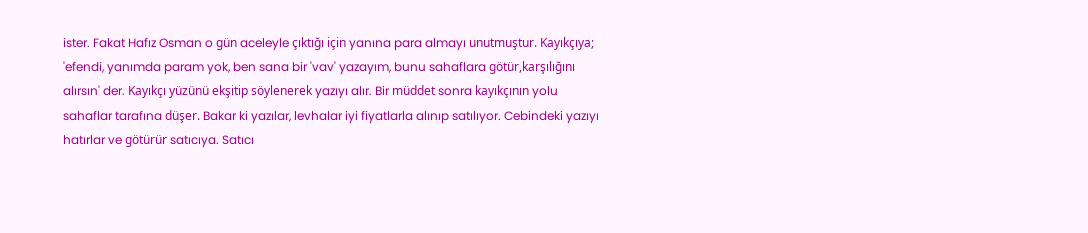ister. Fakat Hafız Osman o gün aceleyle çıktığı için yanına para almayı unutmuştur. Kayıkçıya; 'efendi, yanımda param yok, ben sana bir 'vav' yazayım, bunu sahaflara götür,karşılığını alırsın' der. Kayıkçı yüzünü ekşitip söylenerek yazıyı alır. Bir müddet sonra kayıkçının yolu sahaflar tarafına düşer. Bakar ki yazılar, levhalar iyi fiyatlarla alınıp satılıyor. Cebindeki yazıyı hatırlar ve götürür satıcıya. Satıcı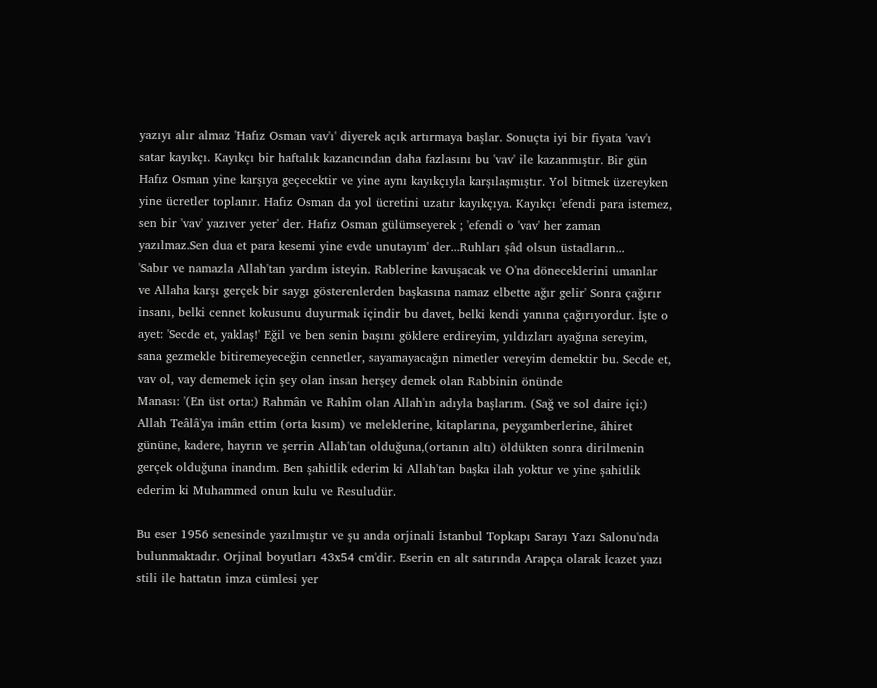yazıyı alır almaz 'Hafız Osman vav'ı' diyerek açık artırmaya başlar. Sonuçta iyi bir fiyata 'vav'ı satar kayıkçı. Kayıkçı bir haftalık kazancından daha fazlasını bu 'vav' ile kazanmıştır. Bir gün Hafız Osman yine karşıya geçecektir ve yine aynı kayıkçıyla karşılaşmıştır. Yol bitmek üzereyken yine ücretler toplanır. Hafız Osman da yol ücretini uzatır kayıkçıya. Kayıkçı 'efendi para istemez, sen bir 'vav' yazıver yeter' der. Hafız Osman gülümseyerek ; 'efendi o 'vav' her zaman yazılmaz.Sen dua et para kesemi yine evde unutayım' der...Ruhları şâd olsun üstadların...
'Sabır ve namazla Allah'tan yardım isteyin. Rablerine kavuşacak ve O'na döneceklerini umanlar ve Allaha karşı gerçek bir saygı gösterenlerden başkasına namaz elbette ağır gelir' Sonra çağırır insanı, belki cennet kokusunu duyurmak içindir bu davet, belki kendi yanına çağırıyordur. İşte o ayet: 'Secde et, yaklaş!' Eğil ve ben senin başını göklere erdireyim, yıldızları ayağına sereyim, sana gezmekle bitiremeyeceğin cennetler, sayamayacağın nimetler vereyim demektir bu. Secde et, vav ol, vay dememek için şey olan insan herşey demek olan Rabbinin önünde
Manası: '(En üst orta:) Rahmân ve Rahîm olan Allah'ın adıyla başlarım. (Sağ ve sol daire içi:) Allah Teâlâ'ya imân ettim (orta kısım) ve meleklerine, kitaplarına, peygamberlerine, âhiret gününe, kadere, hayrın ve şerrin Allah'tan olduğuna,(ortanın altı) öldükten sonra dirilmenin gerçek olduğuna inandım. Ben şahitlik ederim ki Allah'tan başka ilah yoktur ve yine şahitlik ederim ki Muhammed onun kulu ve Resuludür.

Bu eser 1956 senesinde yazılmıştır ve şu anda orjinali İstanbul Topkapı Sarayı Yazı Salonu'nda bulunmaktadır. Orjinal boyutları 43x54 cm'dir. Eserin en alt satırında Arapça olarak İcazet yazı stili ile hattatın imza cümlesi yer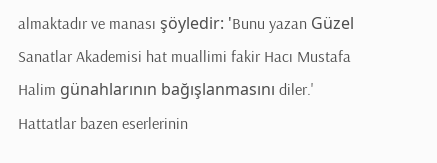almaktadır ve manası şöyledir: 'Bunu yazan Güzel Sanatlar Akademisi hat muallimi fakir Hacı Mustafa Halim günahlarının bağışlanmasını diler.'
Hattatlar bazen eserlerinin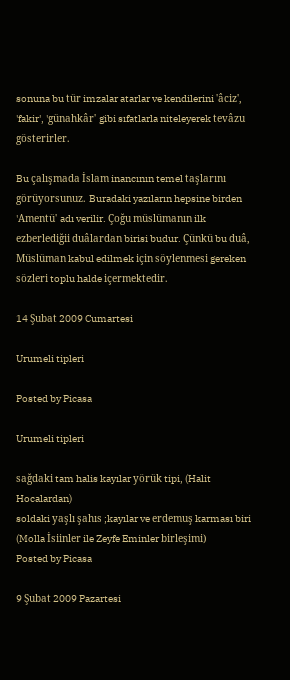sonuna bu tür imzalar atarlar ve kendilerini 'âciz', 'fakir', 'günahkâr' gibi sıfatlarla niteleyerek tevâzu gösterirler.

Bu çalışmada İslam inancının temel taşlarını görüyorsunuz. Buradaki yazıların hepsine birden 'Amentü' adı verilir. Çoğu müslümanın ilk ezberlediğii duâlardan birisi budur. Çünkü bu duâ, Müslüman kabul edilmek için söylenmesi gereken sözleri toplu halde içermektedir.

14 Şubat 2009 Cumartesi

Urumeli tipleri

Posted by Picasa

Urumeli tipleri

sağdaki tam halis kayılar yörük tipi, (Halit Hocalardan)
soldaki yaşlı şahıs ;kayılar ve erdemuş karması biri (Molla İsiinler ile Zeyfe Eminler birleşimi)
Posted by Picasa

9 Şubat 2009 Pazartesi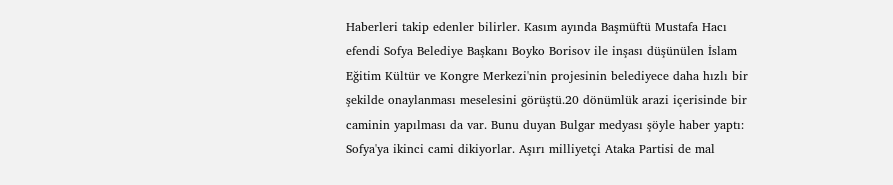Haberleri takip edenler bilirler. Kasım ayında Başmüftü Mustafa Hacı efendi Sofya Belediye Başkanı Boyko Borisov ile inşası düşünülen İslam Eğitim Kültür ve Kongre Merkezi'nin projesinin belediyece daha hızlı bir şekilde onaylanması meselesini görüştü.20 dönümlük arazi içerisinde bir caminin yapılması da var. Bunu duyan Bulgar medyası şöyle haber yaptı: Sofya'ya ikinci cami dikiyorlar. Aşırı milliyetçi Ataka Partisi de mal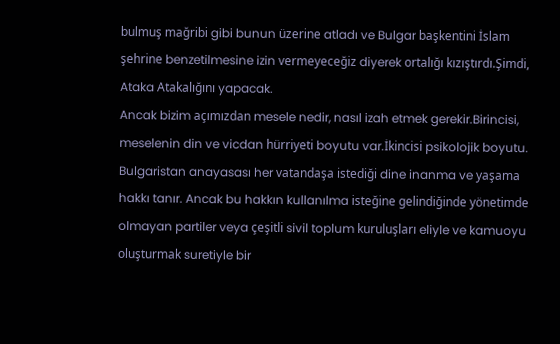bulmuş mağribi gibi bunun üzerine atladı ve Bulgar başkentini İslam şehrine benzetilmesine izin vermeyeceğiz diyerek ortalığı kızıştırdı.Şimdi, Ataka Atakalığını yapacak.
Ancak bizim açımızdan mesele nedir, nasıl izah etmek gerekir.Birincisi, meselenin din ve vicdan hürriyeti boyutu var.İkincisi psikolojik boyutu. Bulgaristan anayasası her vatandaşa istediği dine inanma ve yaşama hakkı tanır. Ancak bu hakkın kullanılma isteğine gelindiğinde yönetimde olmayan partiler veya çeşitli sivil toplum kuruluşları eliyle ve kamuoyu oluşturmak suretiyle bir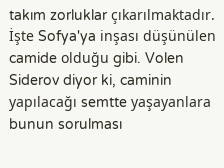takım zorluklar çıkarılmaktadır. İşte Sofya'ya inşası düşünülen camide olduğu gibi. Volen Siderov diyor ki, caminin yapılacağı semtte yaşayanlara bunun sorulması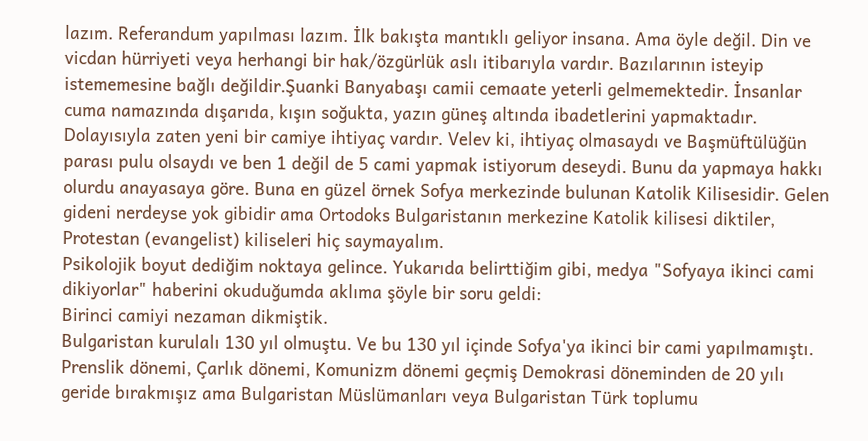lazım. Referandum yapılması lazım. İlk bakışta mantıklı geliyor insana. Ama öyle değil. Din ve vicdan hürriyeti veya herhangi bir hak/özgürlük aslı itibarıyla vardır. Bazılarının isteyip istememesine bağlı değildir.Şuanki Banyabaşı camii cemaate yeterli gelmemektedir. İnsanlar cuma namazında dışarıda, kışın soğukta, yazın güneş altında ibadetlerini yapmaktadır. Dolayısıyla zaten yeni bir camiye ihtiyaç vardır. Velev ki, ihtiyaç olmasaydı ve Başmüftülüğün parası pulu olsaydı ve ben 1 değil de 5 cami yapmak istiyorum deseydi. Bunu da yapmaya hakkı olurdu anayasaya göre. Buna en güzel örnek Sofya merkezinde bulunan Katolik Kilisesidir. Gelen gideni nerdeyse yok gibidir ama Ortodoks Bulgaristanın merkezine Katolik kilisesi diktiler, Protestan (evangelist) kiliseleri hiç saymayalım.
Psikolojik boyut dediğim noktaya gelince. Yukarıda belirttiğim gibi, medya "Sofyaya ikinci cami dikiyorlar" haberini okuduğumda aklıma şöyle bir soru geldi:
Birinci camiyi nezaman dikmiştik.
Bulgaristan kurulalı 130 yıl olmuştu. Ve bu 130 yıl içinde Sofya'ya ikinci bir cami yapılmamıştı. Prenslik dönemi, Çarlık dönemi, Komunizm dönemi geçmiş Demokrasi döneminden de 20 yılı geride bırakmışız ama Bulgaristan Müslümanları veya Bulgaristan Türk toplumu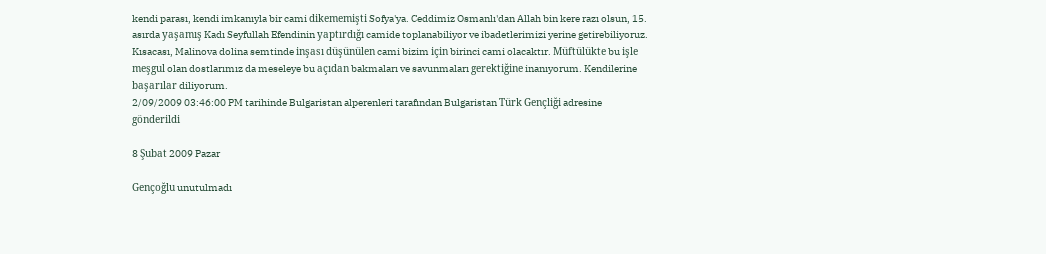kendi parası, kendi imkanıyla bir cami dikememişti Sofya'ya. Ceddimiz Osmanlı'dan Allah bin kere razı olsun, 15. asırda yaşamış Kadı Seyfullah Efendinin yaptırdığı camide toplanabiliyor ve ibadetlerimizi yerine getirebiliyoruz.
Kısacası, Malinova dolina semtinde inşası düşünülen cami bizim için birinci cami olacaktır. Müftülükte bu işle meşgul olan dostlarımız da meseleye bu açıdan bakmaları ve savunmaları gerektiğine inanıyorum. Kendilerine başarılar diliyorum.
2/09/2009 03:46:00 PM tarihinde Bulgaristan alperenleri tarafından Bulgaristan Türk Gençliği adresine gönderildi

8 Şubat 2009 Pazar

Gençoğlu unutulmadı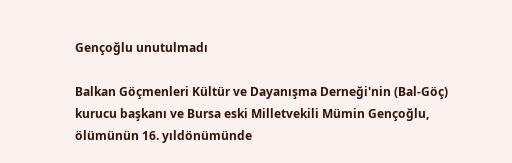Gençoğlu unutulmadı

Balkan Göçmenleri Kültür ve Dayanışma Derneği'nin (Bal-Göç) kurucu başkanı ve Bursa eski Milletvekili Mümin Gençoğlu, ölümünün 16. yıldönümünde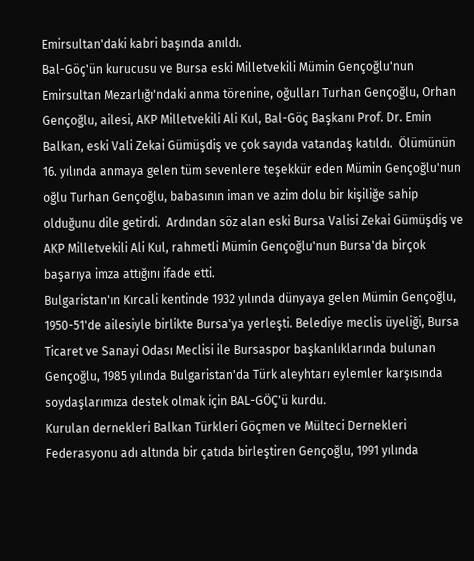Emirsultan'daki kabri başında anıldı.
Bal-Göç'ün kurucusu ve Bursa eski Milletvekili Mümin Gençoğlu'nun Emirsultan Mezarlığı'ndaki anma törenine, oğulları Turhan Gençoğlu, Orhan Gençoğlu, ailesi, AKP Milletvekili Ali Kul, Bal-Göç Başkanı Prof. Dr. Emin Balkan, eski Vali Zekai Gümüşdiş ve çok sayıda vatandaş katıldı.  Ölümünün 16. yılında anmaya gelen tüm sevenlere teşekkür eden Mümin Gençoğlu'nun oğlu Turhan Gençoğlu, babasının iman ve azim dolu bir kişiliğe sahip olduğunu dile getirdi.  Ardından söz alan eski Bursa Valisi Zekai Gümüşdiş ve AKP Milletvekili Ali Kul, rahmetli Mümin Gençoğlu'nun Bursa'da birçok başarıya imza attığını ifade etti.
Bulgaristan'ın Kırcali kentinde 1932 yılında dünyaya gelen Mümin Gençoğlu, 1950-51'de ailesiyle birlikte Bursa'ya yerleşti. Belediye meclis üyeliği, Bursa Ticaret ve Sanayi Odası Meclisi ile Bursaspor başkanlıklarında bulunan Gençoğlu, 1985 yılında Bulgaristan'da Türk aleyhtarı eylemler karşısında soydaşlarımıza destek olmak için BAL-GÖÇ'ü kurdu.
Kurulan dernekleri Balkan Türkleri Göçmen ve Mülteci Dernekleri Federasyonu adı altında bir çatıda birleştiren Gençoğlu, 1991 yılında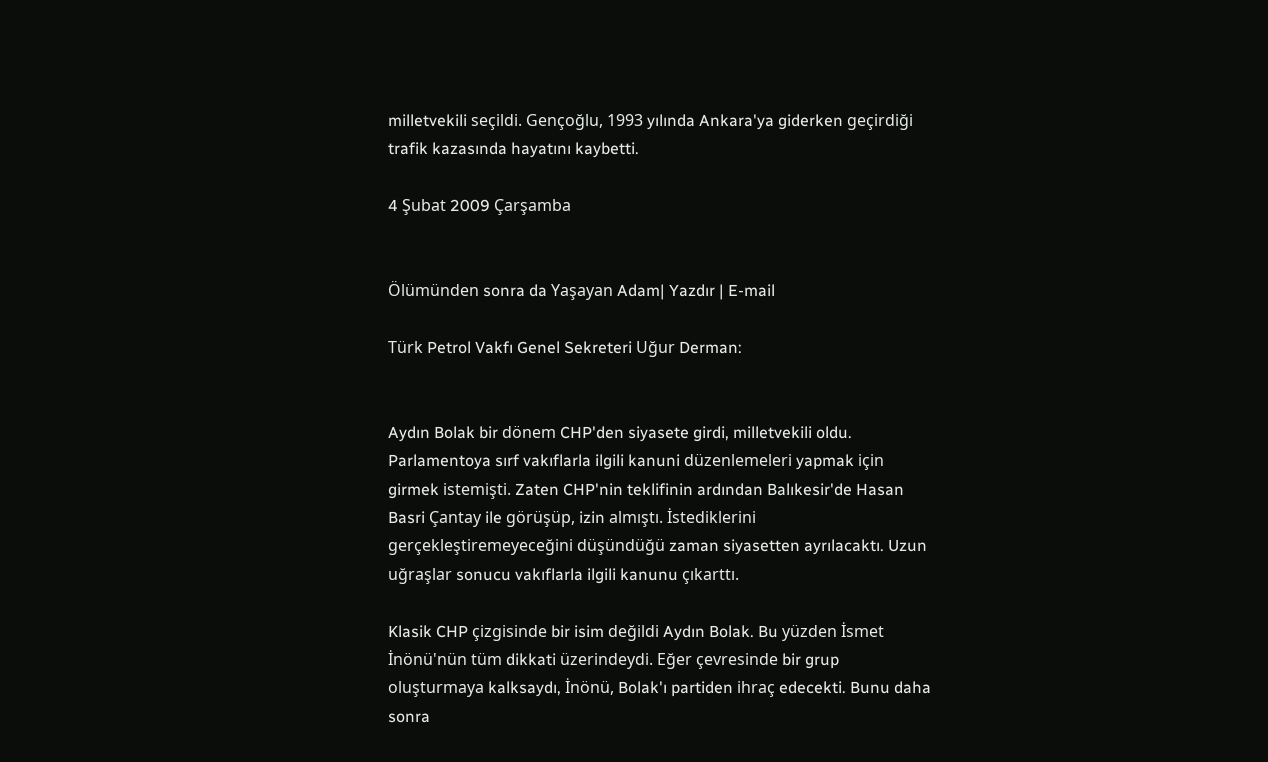milletvekili seçildi. Gençoğlu, 1993 yılında Ankara'ya giderken geçirdiği trafik kazasında hayatını kaybetti.

4 Şubat 2009 Çarşamba


Ölümünden sonra da Yaşayan Adam| Yazdır | E-mail

Türk Petrol Vakfı Genel Sekreteri Uğur Derman:


Aydın Bolak bir dönem CHP'den siyasete girdi, milletvekili oldu. Parlamentoya sırf vakıflarla ilgili kanuni düzenlemeleri yapmak için girmek istemişti. Zaten CHP'nin teklifinin ardından Balıkesir'de Hasan Basri Çantay ile görüşüp, izin almıştı. İstediklerini gerçekleştiremeyeceğini düşündüğü zaman siyasetten ayrılacaktı. Uzun uğraşlar sonucu vakıflarla ilgili kanunu çıkarttı.

Klasik CHP çizgisinde bir isim değildi Aydın Bolak. Bu yüzden İsmet İnönü'nün tüm dikkati üzerindeydi. Eğer çevresinde bir grup oluşturmaya kalksaydı, İnönü, Bolak'ı partiden ihraç edecekti. Bunu daha sonra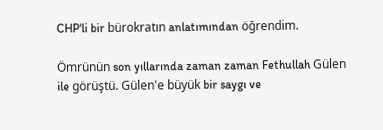CHP'li bir bürokratın anlatımından öğrendim.

Ömrünün son yıllarında zaman zaman Fethullah Gülen ile görüştü. Gülen'e büyük bir saygı ve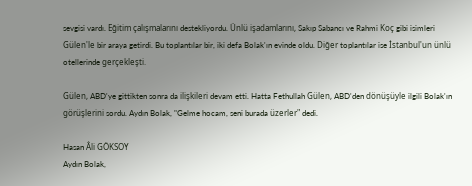sevgisi vardı. Eğitim çalışmalarını destekliyordu. Ünlü işadamlarını, Sakıp Sabancı ve Rahmi Koç gibi isimleri Gülen'le bir araya getirdi. Bu toplantılar bir, iki defa Bolak'ın evinde oldu. Diğer toplantılar ise İstanbul'un ünlü otellerinde gerçekleşti.

Gülen, ABD'ye gittikten sonra da ilişkileri devam etti. Hatta Fethullah Gülen, ABD'den dönüşüyle ilgili Bolak'ın görüşlerini sordu. Aydın Bolak, "Gelme hocam, seni burada üzerler" dedi.

Hasan Âli GÖKSOY
Aydın Bolak,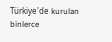Türkiye'de kurulan binlerce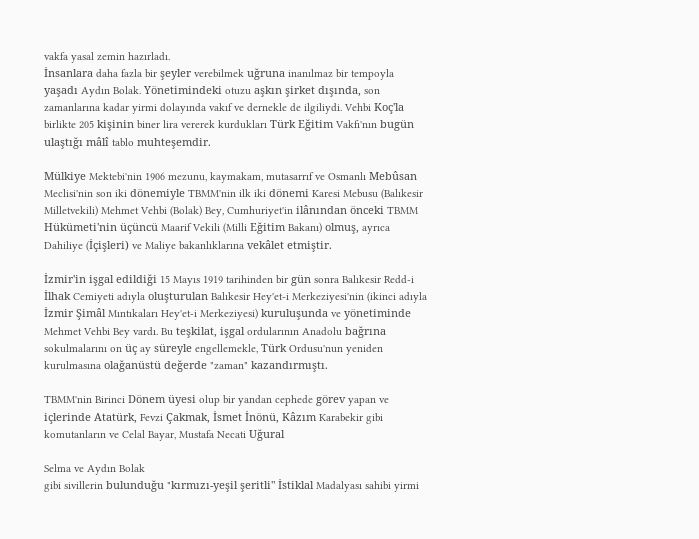vakfa yasal zemin hazırladı.
İnsanlara daha fazla bir şeyler verebilmek uğruna inanılmaz bir tempoyla yaşadı Aydın Bolak. Yönetimindeki otuzu aşkın şirket dışında, son zamanlarına kadar yirmi dolayında vakıf ve dernekle de ilgiliydi. Vehbi Koç'la birlikte 205 kişinin biner lira vererek kurdukları Türk Eğitim Vakfı'nın bugün ulaştığı mâlî tablo muhteşemdir.

Mülkiye Mektebi'nin 1906 mezunu, kaymakam, mutasarrıf ve Osmanlı Mebûsan Meclisi'nin son iki dönemiyle TBMM'nin ilk iki dönemi Karesi Mebusu (Balıkesir Milletvekili) Mehmet Vehbi (Bolak) Bey, Cumhuriyet'in ilânından önceki TBMM Hükümeti'nin üçüncü Maarif Vekili (Milli Eğitim Bakanı) olmuş, ayrıca Dahiliye (İçişleri) ve Maliye bakanlıklarına vekâlet etmiştir.

İzmir'in işgal edildiği 15 Mayıs 1919 tarihinden bir gün sonra Balıkesir Redd-i İlhak Cemiyeti adıyla oluşturulan Balıkesir Hey'et-i Merkeziyesi'nin (ikinci adıyla İzmir Şimâl Mıntıkaları Hey'et-i Merkeziyesi) kuruluşunda ve yönetiminde Mehmet Vehbi Bey vardı. Bu teşkilat, işgal ordularının Anadolu bağrına sokulmalarını on üç ay süreyle engellemekle, Türk Ordusu'nun yeniden kurulmasına olağanüstü değerde "zaman" kazandırmıştı.

TBMM'nin Birinci Dönem üyesi olup bir yandan cephede görev yapan ve içlerinde Atatürk, Fevzi Çakmak, İsmet İnönü, Kâzım Karabekir gibi komutanların ve Celal Bayar, Mustafa Necati Uğural

Selma ve Aydın Bolak
gibi sivillerin bulunduğu "kırmızı-yeşil şeritli" İstiklal Madalyası sahibi yirmi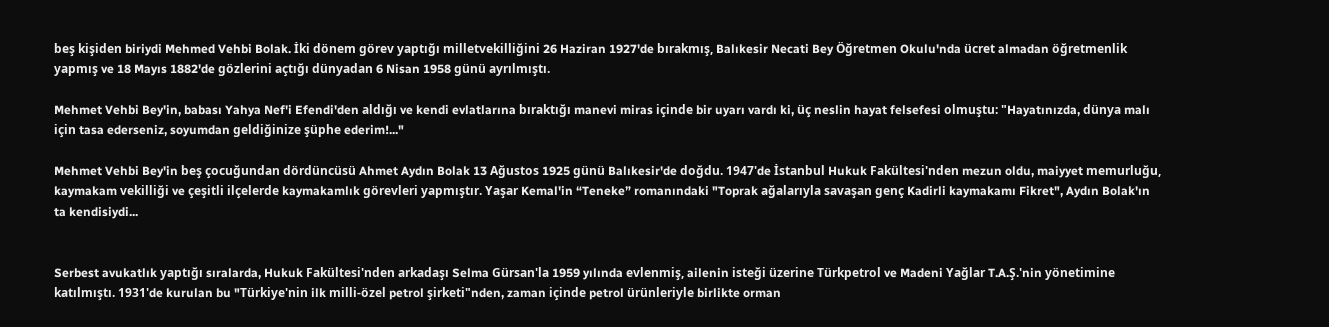beş kişiden biriydi Mehmed Vehbi Bolak. İki dönem görev yaptığı milletvekilliğini 26 Haziran 1927'de bırakmış, Balıkesir Necati Bey Öğretmen Okulu'nda ücret almadan öğretmenlik yapmış ve 18 Mayıs 1882'de gözlerini açtığı dünyadan 6 Nisan 1958 günü ayrılmıştı.

Mehmet Vehbi Bey'in, babası Yahya Nef'i Efendi'den aldığı ve kendi evlatlarına bıraktığı manevi miras içinde bir uyarı vardı ki, üç neslin hayat felsefesi olmuştu: "Hayatınızda, dünya malı için tasa ederseniz, soyumdan geldiğinize şüphe ederim!..."

Mehmet Vehbi Bey'in beş çocuğundan dördüncüsü Ahmet Aydın Bolak 13 Ağustos 1925 günü Balıkesir'de doğdu. 1947'de İstanbul Hukuk Fakültesi'nden mezun oldu, maiyyet memurluğu, kaymakam vekilliği ve çeşitli ilçelerde kaymakamlık görevleri yapmıştır. Yaşar Kemal'in “Teneke” romanındaki "Toprak ağalarıyla savaşan genç Kadirli kaymakamı Fikret", Aydın Bolak'ın ta kendisiydi...


Serbest avukatlık yaptığı sıralarda, Hukuk Fakültesi'nden arkadaşı Selma Gürsan'la 1959 yılında evlenmiş, ailenin isteği üzerine Türkpetrol ve Madeni Yağlar T.A.Ş.'nin yönetimine katılmıştı. 1931'de kurulan bu "Türkiye'nin ilk milli-özel petrol şirketi"nden, zaman içinde petrol ürünleriyle birlikte orman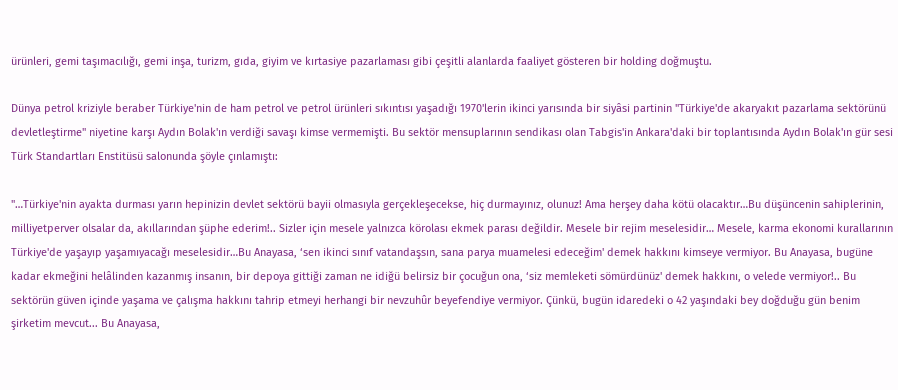ürünleri, gemi taşımacılığı, gemi inşa, turizm, gıda, giyim ve kırtasiye pazarlaması gibi çeşitli alanlarda faaliyet gösteren bir holding doğmuştu.

Dünya petrol kriziyle beraber Türkiye'nin de ham petrol ve petrol ürünleri sıkıntısı yaşadığı 1970'lerin ikinci yarısında bir siyâsi partinin "Türkiye'de akaryakıt pazarlama sektörünü devletleştirme" niyetine karşı Aydın Bolak'ın verdiği savaşı kimse vermemişti. Bu sektör mensuplarının sendikası olan Tabgis'in Ankara'daki bir toplantısında Aydın Bolak'ın gür sesi Türk Standartları Enstitüsü salonunda şöyle çınlamıştı:

"…Türkiye'nin ayakta durması yarın hepinizin devlet sektörü bayii olmasıyla gerçekleşecekse, hiç durmayınız, olunuz! Ama herşey daha kötü olacaktır…Bu düşüncenin sahiplerinin, milliyetperver olsalar da, akıllarından şüphe ederim!.. Sizler için mesele yalnızca körolası ekmek parası değildir. Mesele bir rejim meselesidir… Mesele, karma ekonomi kurallarının Türkiye'de yaşayıp yaşamıyacağı meselesidir…Bu Anayasa, ‘sen ikinci sınıf vatandaşsın, sana parya muamelesi edeceğim' demek hakkını kimseye vermiyor. Bu Anayasa, bugüne kadar ekmeğini helâlinden kazanmış insanın, bir depoya gittiği zaman ne idiğü belirsiz bir çocuğun ona, ‘siz memleketi sömürdünüz' demek hakkını, o velede vermiyor!.. Bu sektörün güven içinde yaşama ve çalışma hakkını tahrip etmeyi herhangi bir nevzuhûr beyefendiye vermiyor. Çünkü, bugün idaredeki o 42 yaşındaki bey doğduğu gün benim şirketim mevcut... Bu Anayasa,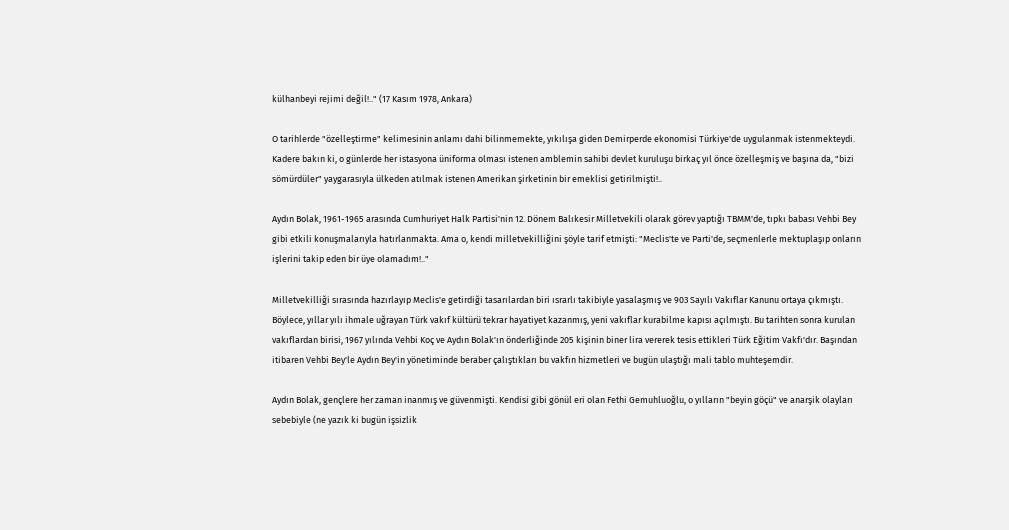külhanbeyi rejimi değil!.." (17 Kasım 1978, Ankara)

O tarihlerde "özelleştirme" kelimesinin anlamı dahi bilinmemekte, yıkılışa giden Demirperde ekonomisi Türkiye'de uygulanmak istenmekteydi. Kadere bakın ki, o günlerde her istasyona üniforma olması istenen amblemin sahibi devlet kuruluşu birkaç yıl önce özelleşmiş ve başına da, "bizi sömürdüler" yaygarasıyla ülkeden atılmak istenen Amerikan şirketinin bir emeklisi getirilmişti!..

Aydın Bolak, 1961-1965 arasında Cumhuriyet Halk Partisi'nin 12. Dönem Balıkesir Milletvekili olarak görev yaptığı TBMM'de, tıpkı babası Vehbi Bey gibi etkili konuşmalarıyla hatırlanmakta. Ama o, kendi milletvekilliğini şöyle tarif etmişti: "Meclis'te ve Parti'de, seçmenlerle mektuplaşıp onların işlerini takip eden bir üye olamadım!.."

Milletvekilliği sırasında hazırlayıp Meclis'e getirdiği tasarılardan biri ısrarlı takibiyle yasalaşmış ve 903 Sayılı Vakıflar Kanunu ortaya çıkmıştı. Böylece, yıllar yılı ihmale uğrayan Türk vakıf kültürü tekrar hayatiyet kazanmış, yeni vakıflar kurabilme kapısı açılmıştı. Bu tarihten sonra kurulan vakıflardan birisi, 1967 yılında Vehbi Koç ve Aydın Bolak'ın önderliğinde 205 kişinin biner lira vererek tesis ettikleri Türk Eğitim Vakfı'dır. Başından itibaren Vehbi Bey'le Aydın Bey'in yönetiminde beraber çalıştıkları bu vakfın hizmetleri ve bugün ulaştığı mali tablo muhteşemdir.

Aydın Bolak, gençlere her zaman inanmış ve güvenmişti. Kendisi gibi gönül eri olan Fethi Gemuhluoğlu, o yılların "beyin göçü" ve anarşik olayları sebebiyle (ne yazık ki bugün işsizlik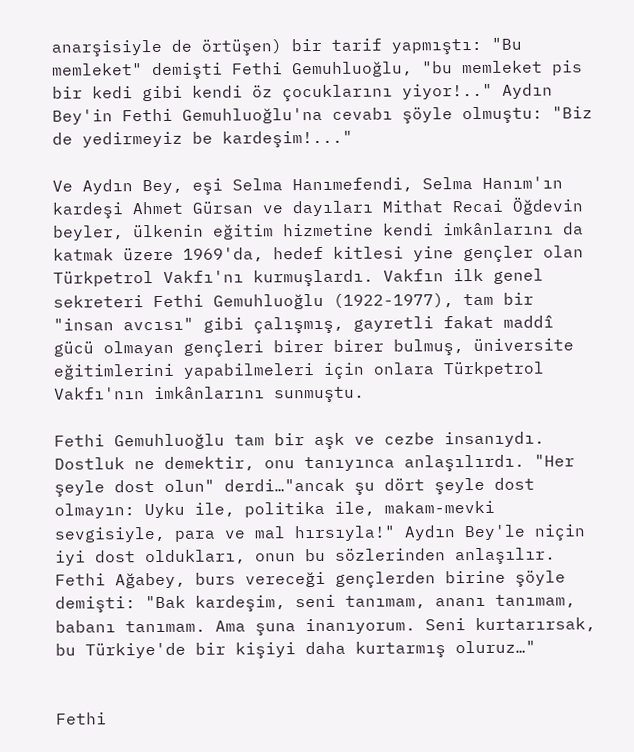anarşisiyle de örtüşen) bir tarif yapmıştı: "Bu memleket" demişti Fethi Gemuhluoğlu, "bu memleket pis bir kedi gibi kendi öz çocuklarını yiyor!.." Aydın Bey'in Fethi Gemuhluoğlu'na cevabı şöyle olmuştu: "Biz de yedirmeyiz be kardeşim!..."

Ve Aydın Bey, eşi Selma Hanımefendi, Selma Hanım'ın kardeşi Ahmet Gürsan ve dayıları Mithat Recai Öğdevin beyler, ülkenin eğitim hizmetine kendi imkânlarını da katmak üzere 1969'da, hedef kitlesi yine gençler olan Türkpetrol Vakfı'nı kurmuşlardı. Vakfın ilk genel sekreteri Fethi Gemuhluoğlu (1922-1977), tam bir "insan avcısı" gibi çalışmış, gayretli fakat maddî gücü olmayan gençleri birer birer bulmuş, üniversite eğitimlerini yapabilmeleri için onlara Türkpetrol Vakfı'nın imkânlarını sunmuştu.

Fethi Gemuhluoğlu tam bir aşk ve cezbe insanıydı. Dostluk ne demektir, onu tanıyınca anlaşılırdı. "Her şeyle dost olun" derdi…"ancak şu dört şeyle dost olmayın: Uyku ile, politika ile, makam-mevki sevgisiyle, para ve mal hırsıyla!" Aydın Bey'le niçin iyi dost oldukları, onun bu sözlerinden anlaşılır. Fethi Ağabey, burs vereceği gençlerden birine şöyle demişti: "Bak kardeşim, seni tanımam, ananı tanımam, babanı tanımam. Ama şuna inanıyorum. Seni kurtarırsak, bu Türkiye'de bir kişiyi daha kurtarmış oluruz…"


Fethi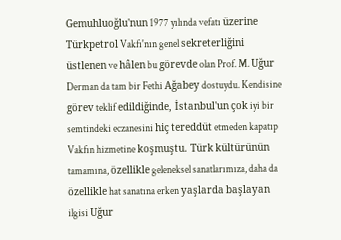Gemuhluoğlu'nun 1977 yılında vefatı üzerine Türkpetrol Vakfı'nın genel sekreterliğini üstlenen ve hâlen bu görevde olan Prof. M. Uğur Derman da tam bir Fethi Ağabey dostuydu. Kendisine görev teklif edildiğinde, İstanbul'un çok iyi bir semtindeki eczanesini hiç tereddüt etmeden kapatıp Vakfın hizmetine koşmuştu. Türk kültürünün tamamına, özellikle geleneksel sanatlarımıza, daha da özellikle hat sanatına erken yaşlarda başlayan ilgisi Uğur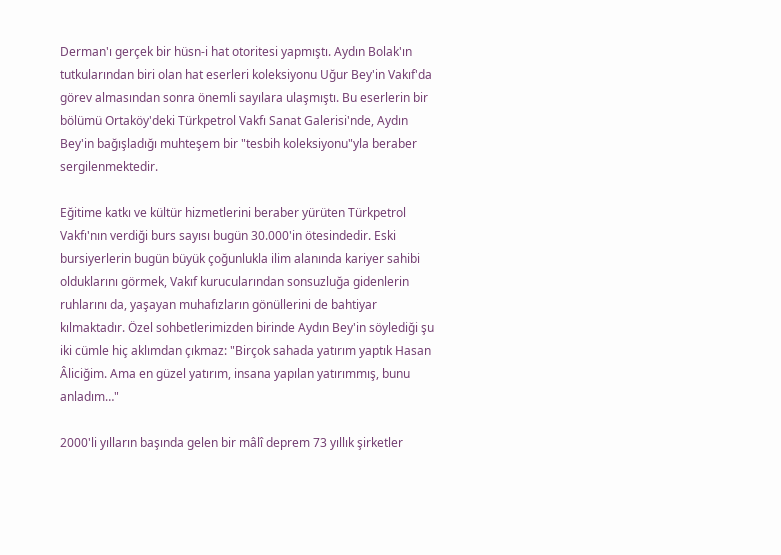Derman'ı gerçek bir hüsn-i hat otoritesi yapmıştı. Aydın Bolak'ın tutkularından biri olan hat eserleri koleksiyonu Uğur Bey'in Vakıf'da görev almasından sonra önemli sayılara ulaşmıştı. Bu eserlerin bir bölümü Ortaköy'deki Türkpetrol Vakfı Sanat Galerisi'nde, Aydın Bey'in bağışladığı muhteşem bir "tesbih koleksiyonu"yla beraber sergilenmektedir.

Eğitime katkı ve kültür hizmetlerini beraber yürüten Türkpetrol Vakfı'nın verdiği burs sayısı bugün 30.000'in ötesindedir. Eski bursiyerlerin bugün büyük çoğunlukla ilim alanında kariyer sahibi olduklarını görmek, Vakıf kurucularından sonsuzluğa gidenlerin ruhlarını da, yaşayan muhafızların gönüllerini de bahtiyar kılmaktadır. Özel sohbetlerimizden birinde Aydın Bey'in söylediği şu iki cümle hiç aklımdan çıkmaz: "Birçok sahada yatırım yaptık Hasan Âliciğim. Ama en güzel yatırım, insana yapılan yatırımmış, bunu anladım…"

2000'li yılların başında gelen bir mâlî deprem 73 yıllık şirketler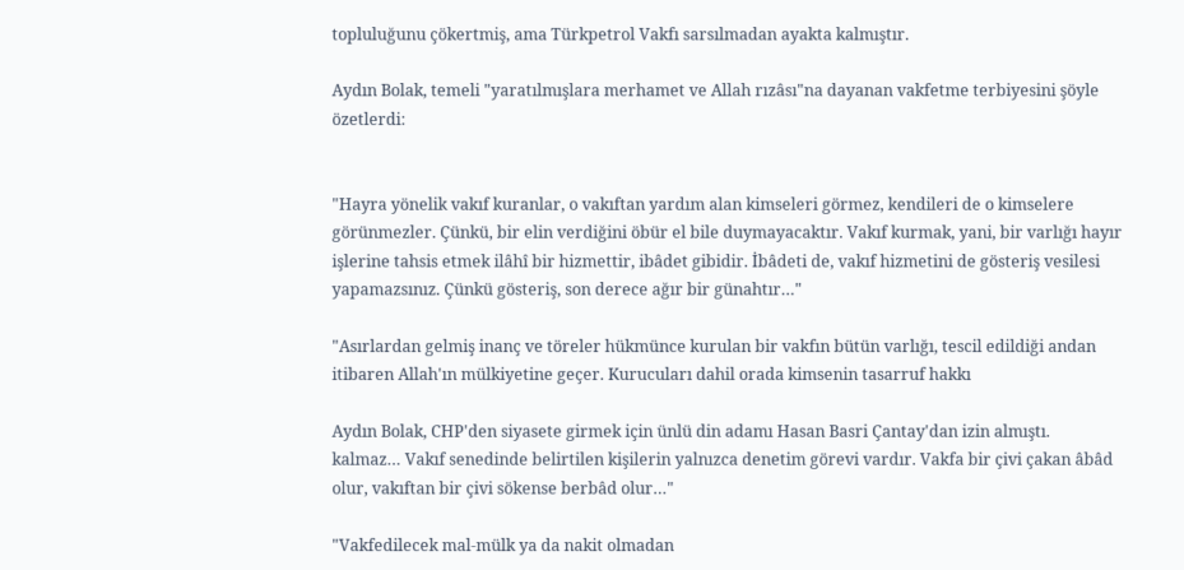topluluğunu çökertmiş, ama Türkpetrol Vakfı sarsılmadan ayakta kalmıştır.

Aydın Bolak, temeli "yaratılmışlara merhamet ve Allah rızâsı"na dayanan vakfetme terbiyesini şöyle özetlerdi:


"Hayra yönelik vakıf kuranlar, o vakıftan yardım alan kimseleri görmez, kendileri de o kimselere görünmezler. Çünkü, bir elin verdiğini öbür el bile duymayacaktır. Vakıf kurmak, yani, bir varlığı hayır işlerine tahsis etmek ilâhî bir hizmettir, ibâdet gibidir. İbâdeti de, vakıf hizmetini de gösteriş vesilesi yapamazsınız. Çünkü gösteriş, son derece ağır bir günahtır…"

"Asırlardan gelmiş inanç ve töreler hükmünce kurulan bir vakfın bütün varlığı, tescil edildiği andan itibaren Allah'ın mülkiyetine geçer. Kurucuları dahil orada kimsenin tasarruf hakkı

Aydın Bolak, CHP'den siyasete girmek için ünlü din adamı Hasan Basri Çantay'dan izin almıştı.
kalmaz… Vakıf senedinde belirtilen kişilerin yalnızca denetim görevi vardır. Vakfa bir çivi çakan âbâd olur, vakıftan bir çivi sökense berbâd olur…"

"Vakfedilecek mal-mülk ya da nakit olmadan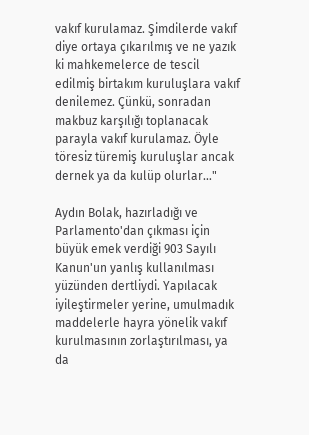vakıf kurulamaz. Şimdilerde vakıf diye ortaya çıkarılmış ve ne yazık ki mahkemelerce de tescil edilmiş birtakım kuruluşlara vakıf denilemez. Çünkü, sonradan makbuz karşılığı toplanacak parayla vakıf kurulamaz. Öyle töresiz türemiş kuruluşlar ancak dernek ya da kulüp olurlar…"

Aydın Bolak, hazırladığı ve Parlamento'dan çıkması için büyük emek verdiği 903 Sayılı Kanun'un yanlış kullanılması yüzünden dertliydi. Yapılacak iyileştirmeler yerine, umulmadık maddelerle hayra yönelik vakıf kurulmasının zorlaştırılması, ya da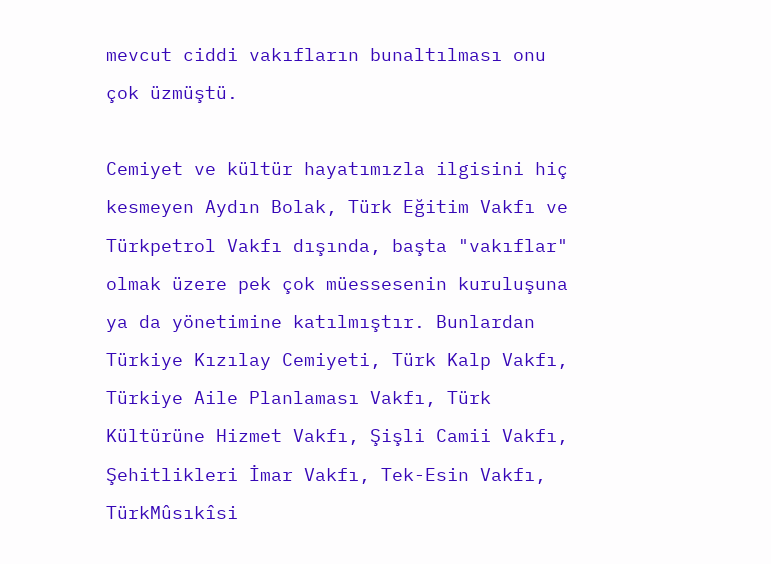mevcut ciddi vakıfların bunaltılması onu çok üzmüştü.

Cemiyet ve kültür hayatımızla ilgisini hiç kesmeyen Aydın Bolak, Türk Eğitim Vakfı ve Türkpetrol Vakfı dışında, başta "vakıflar" olmak üzere pek çok müessesenin kuruluşuna ya da yönetimine katılmıştır. Bunlardan Türkiye Kızılay Cemiyeti, Türk Kalp Vakfı, Türkiye Aile Planlaması Vakfı, Türk Kültürüne Hizmet Vakfı, Şişli Camii Vakfı, Şehitlikleri İmar Vakfı, Tek-Esin Vakfı, TürkMûsıkîsi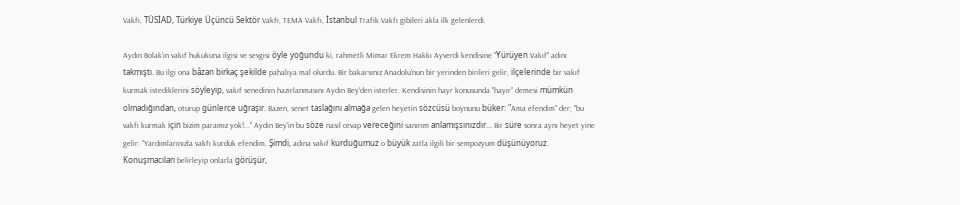Vakfı, TÜSİAD, Türkiye Üçüncü Sektör Vakfı, TEMA Vakfı, İstanbul Trafik Vakfı gibileri akla ilk gelenlerdi.

Aydın Bolak'ın vakıf hukukuna ilgisi ve sevgisi öyle yoğundu ki, rahmetli Mimar Ekrem Hakkı Ayverdi kendisine "Yürüyen Vakıf" adını takmıştı. Bu ilgi ona bâzan birkaç şekilde pahalıya mal olurdu. Bir bakarsınız Anadolu'nun bir yerinden birileri gelir, ilçelerinde bir vakıf kurmak istediklerini söyleyip, vakıf senedinin hazırlanmasını Aydın Bey'den isterler. Kendisinin hayr konusunda "hayır" demesi mümkün olmadığından, oturup günlerce uğraşır. Bazen, senet taslağını almağa gelen heyetin sözcüsü boynunu büker: "Ama efendim" der; "bu vakfı kurmak için bizim paramız yok!..." Aydın Bey'in bu söze nasıl cevap vereceğini sanırım anlamışsınızdır… Bir süre sonra aynı heyet yine gelir: "Yardımlarınızla vakfı kurduk efendim. Şimdi, adına vakıf kurduğumuz o büyük zatla ilgili bir sempozyum düşünüyoruz. Konuşmacıları belirleyip onlarla görüşür,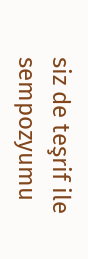siz de teşrif ile sempozyumu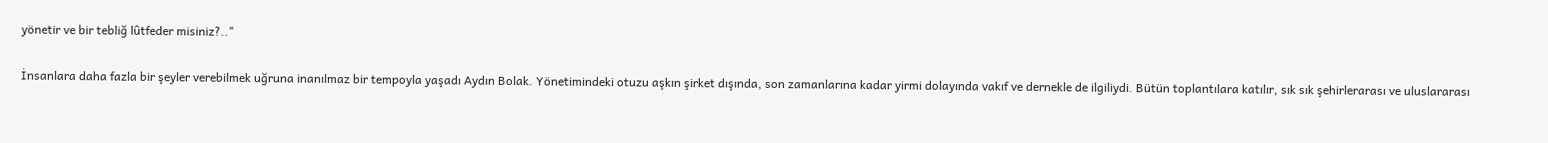yönetir ve bir tebliğ lûtfeder misiniz?.."

İnsanlara daha fazla bir şeyler verebilmek uğruna inanılmaz bir tempoyla yaşadı Aydın Bolak. Yönetimindeki otuzu aşkın şirket dışında, son zamanlarına kadar yirmi dolayında vakıf ve dernekle de ilgiliydi. Bütün toplantılara katılır, sık sık şehirlerarası ve uluslararası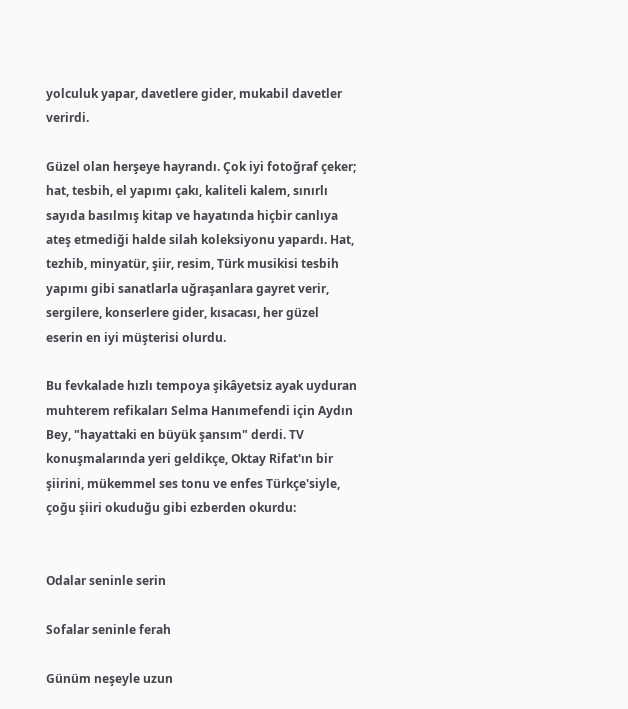yolculuk yapar, davetlere gider, mukabil davetler verirdi.

Güzel olan herşeye hayrandı. Çok iyi fotoğraf çeker; hat, tesbih, el yapımı çakı, kaliteli kalem, sınırlı sayıda basılmış kitap ve hayatında hiçbir canlıya ateş etmediği halde silah koleksiyonu yapardı. Hat, tezhib, minyatür, şiir, resim, Türk musikisi tesbih yapımı gibi sanatlarla uğraşanlara gayret verir, sergilere, konserlere gider, kısacası, her güzel eserin en iyi müşterisi olurdu.

Bu fevkalade hızlı tempoya şikâyetsiz ayak uyduran muhterem refikaları Selma Hanımefendi için Aydın Bey, "hayattaki en büyük şansım" derdi. TV konuşmalarında yeri geldikçe, Oktay Rifat'ın bir şiirini, mükemmel ses tonu ve enfes Türkçe'siyle, çoğu şiiri okuduğu gibi ezberden okurdu:


Odalar seninle serin

Sofalar seninle ferah

Günüm neşeyle uzun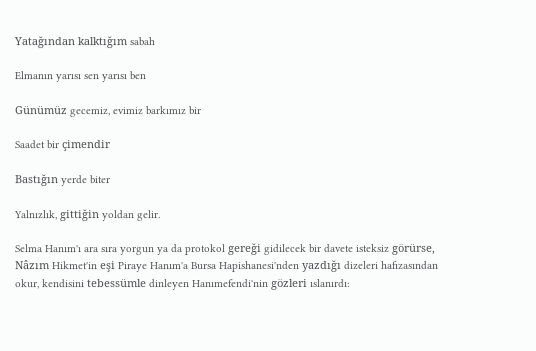Yatağından kalktığım sabah

Elmanın yarısı sen yarısı ben

Günümüz gecemiz, evimiz barkımız bir

Saadet bir çimendir

Bastığın yerde biter

Yalnızlık, gittiğin yoldan gelir.

Selma Hanım'ı ara sıra yorgun ya da protokol gereği gidilecek bir davete isteksiz görürse, Nâzım Hikmet'in eşi Piraye Hanım'a Bursa Hapishanesi'nden yazdığı dizeleri hafızasından okur, kendisini tebessümle dinleyen Hanımefendi'nin gözleri ıslanırdı: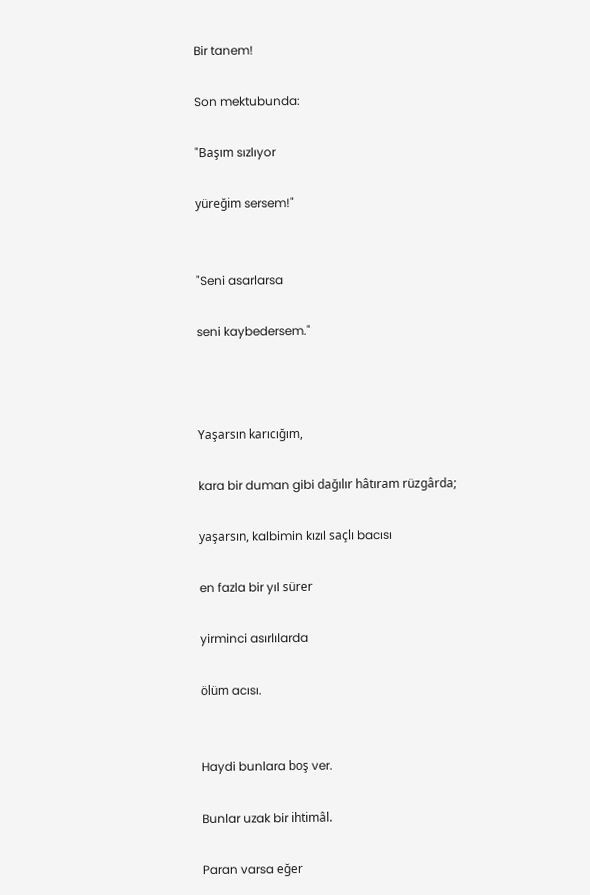Bir tanem!

Son mektubunda:

"Başım sızlıyor

yüreğim sersem!"


"Seni asarlarsa

seni kaybedersem."



Yaşarsın karıcığım,

kara bir duman gibi dağılır hâtıram rüzgârda;

yaşarsın, kalbimin kızıl saçlı bacısı

en fazla bir yıl sürer

yirminci asırlılarda

ölüm acısı.


Haydi bunlara boş ver.

Bunlar uzak bir ihtimâl.

Paran varsa eğer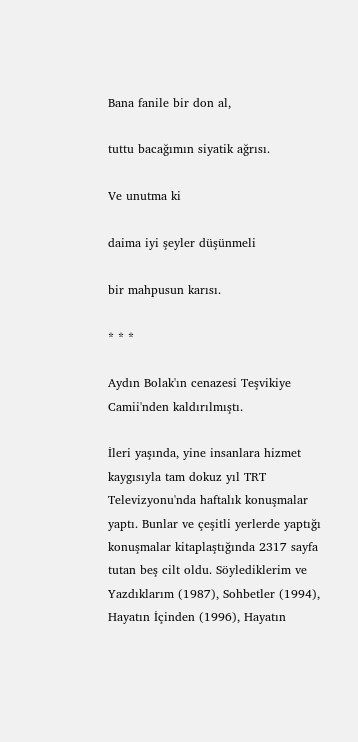Bana fanile bir don al,

tuttu bacağımın siyatik ağrısı.

Ve unutma ki

daima iyi şeyler düşünmeli

bir mahpusun karısı.

* * *

Aydın Bolak'ın cenazesi Teşvikiye Camii'nden kaldırılmıştı.

İleri yaşında, yine insanlara hizmet kaygısıyla tam dokuz yıl TRT Televizyonu'nda haftalık konuşmalar yaptı. Bunlar ve çeşitli yerlerde yaptığı konuşmalar kitaplaştığında 2317 sayfa tutan beş cilt oldu. Söylediklerim ve Yazdıklarım (1987), Sohbetler (1994), Hayatın İçinden (1996), Hayatın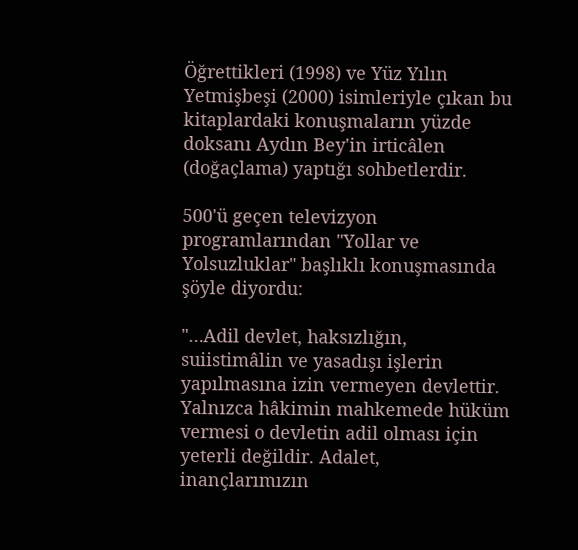Öğrettikleri (1998) ve Yüz Yılın Yetmişbeşi (2000) isimleriyle çıkan bu kitaplardaki konuşmaların yüzde doksanı Aydın Bey'in irticâlen (doğaçlama) yaptığı sohbetlerdir.

500'ü geçen televizyon programlarından "Yollar ve Yolsuzluklar" başlıklı konuşmasında şöyle diyordu:

"…Adil devlet, haksızlığın, suiistimâlin ve yasadışı işlerin yapılmasına izin vermeyen devlettir. Yalnızca hâkimin mahkemede hüküm vermesi o devletin adil olması için yeterli değildir. Adalet, inançlarımızın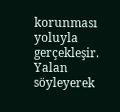korunması yoluyla gerçekleşir. Yalan söyleyerek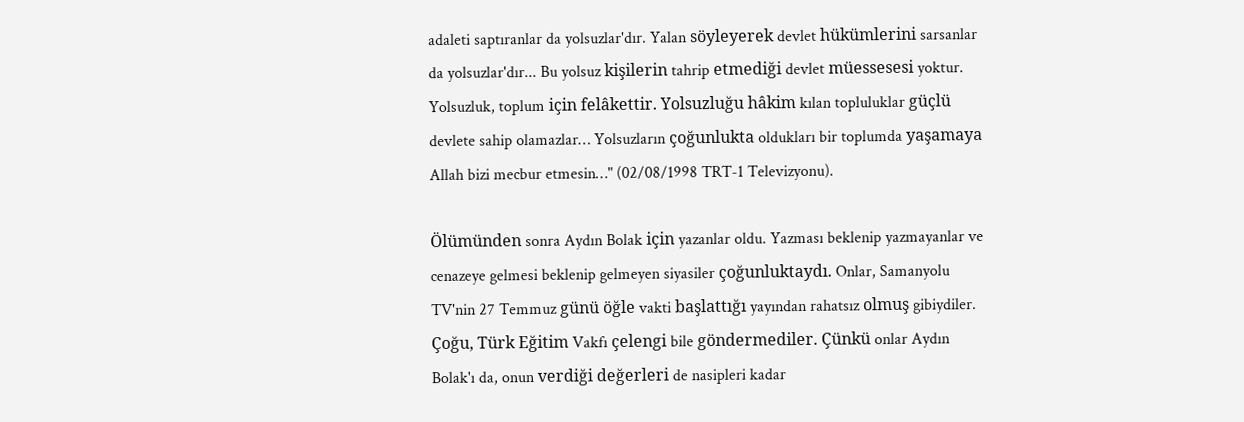adaleti saptıranlar da yolsuzlar'dır. Yalan söyleyerek devlet hükümlerini sarsanlar da yolsuzlar'dır... Bu yolsuz kişilerin tahrip etmediği devlet müessesesi yoktur. Yolsuzluk, toplum için felâkettir. Yolsuzluğu hâkim kılan topluluklar güçlü devlete sahip olamazlar… Yolsuzların çoğunlukta oldukları bir toplumda yaşamaya Allah bizi mecbur etmesin…" (02/08/1998 TRT-1 Televizyonu).

Ölümünden sonra Aydın Bolak için yazanlar oldu. Yazması beklenip yazmayanlar ve cenazeye gelmesi beklenip gelmeyen siyasiler çoğunluktaydı. Onlar, Samanyolu TV'nin 27 Temmuz günü öğle vakti başlattığı yayından rahatsız olmuş gibiydiler. Çoğu, Türk Eğitim Vakfı çelengi bile göndermediler. Çünkü onlar Aydın Bolak'ı da, onun verdiği değerleri de nasipleri kadar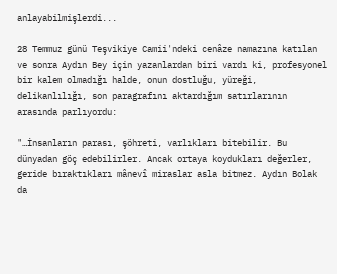anlayabilmişlerdi...

28 Temmuz günü Teşvikiye Camii'ndeki cenâze namazına katılan ve sonra Aydın Bey için yazanlardan biri vardı ki, profesyonel bir kalem olmadığı halde, onun dostluğu, yüreği, delikanlılığı, son paragrafını aktardığım satırlarının arasında parlıyordu:

"…İnsanların parası, şöhreti, varlıkları bitebilir. Bu dünyadan göç edebilirler. Ancak ortaya koydukları değerler, geride bıraktıkları mânevî miraslar asla bitmez. Aydın Bolak da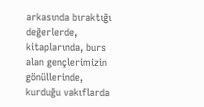arkasında bıraktığı değerlerde, kitaplarında, burs alan gençlerimizin gönüllerinde, kurduğu vakıflarda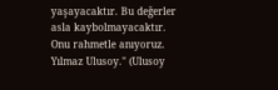yaşayacaktır. Bu değerler asla kaybolmayacaktır. Onu rahmetle anıyoruz. Yılmaz Ulusoy." (Ulusoy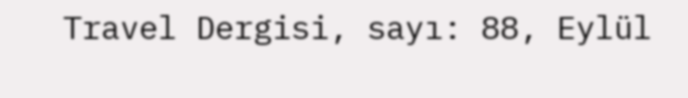Travel Dergisi, sayı: 88, Eylül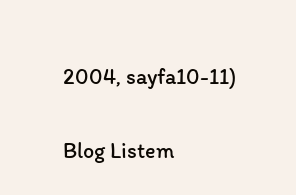2004, sayfa10-11)

Blog Listem